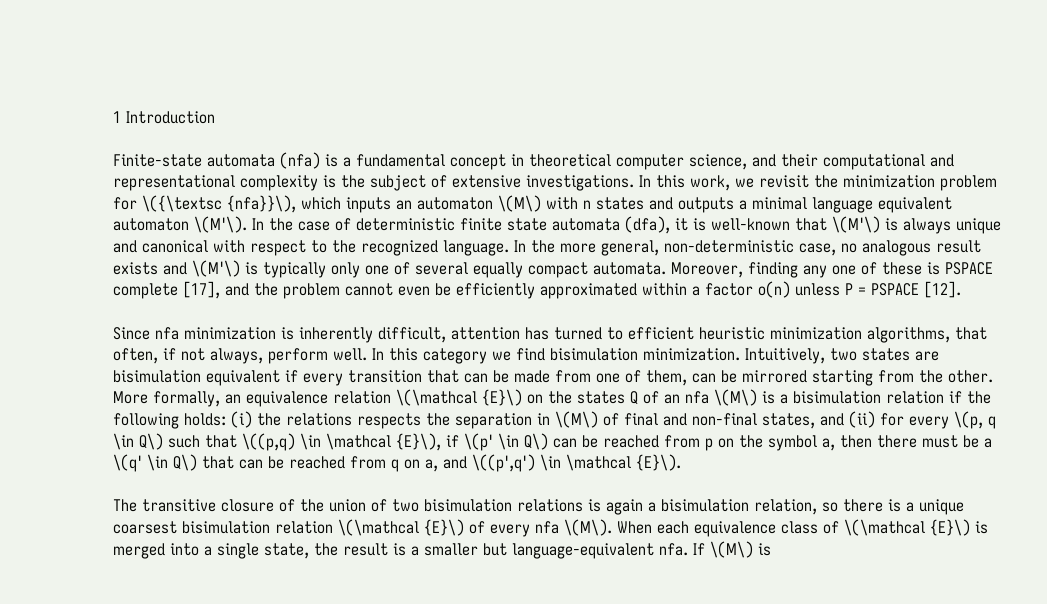1 Introduction

Finite-state automata (nfa) is a fundamental concept in theoretical computer science, and their computational and representational complexity is the subject of extensive investigations. In this work, we revisit the minimization problem for \({\textsc {nfa}}\), which inputs an automaton \(M\) with n states and outputs a minimal language equivalent automaton \(M'\). In the case of deterministic finite state automata (dfa), it is well-known that \(M'\) is always unique and canonical with respect to the recognized language. In the more general, non-deterministic case, no analogous result exists and \(M'\) is typically only one of several equally compact automata. Moreover, finding any one of these is PSPACE complete [17], and the problem cannot even be efficiently approximated within a factor o(n) unless P = PSPACE [12].

Since nfa minimization is inherently difficult, attention has turned to efficient heuristic minimization algorithms, that often, if not always, perform well. In this category we find bisimulation minimization. Intuitively, two states are bisimulation equivalent if every transition that can be made from one of them, can be mirrored starting from the other. More formally, an equivalence relation \(\mathcal {E}\) on the states Q of an nfa \(M\) is a bisimulation relation if the following holds: (i) the relations respects the separation in \(M\) of final and non-final states, and (ii) for every \(p, q \in Q\) such that \((p,q) \in \mathcal {E}\), if \(p' \in Q\) can be reached from p on the symbol a, then there must be a \(q' \in Q\) that can be reached from q on a, and \((p',q') \in \mathcal {E}\).

The transitive closure of the union of two bisimulation relations is again a bisimulation relation, so there is a unique coarsest bisimulation relation \(\mathcal {E}\) of every nfa \(M\). When each equivalence class of \(\mathcal {E}\) is merged into a single state, the result is a smaller but language-equivalent nfa. If \(M\) is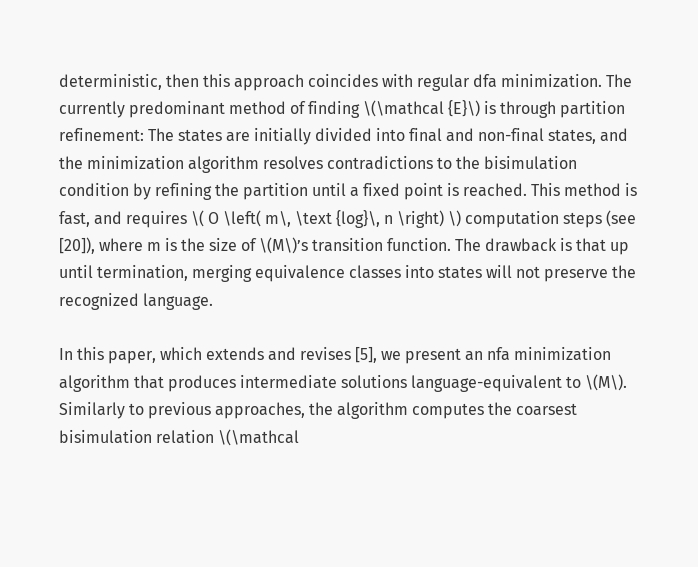deterministic, then this approach coincides with regular dfa minimization. The currently predominant method of finding \(\mathcal {E}\) is through partition refinement: The states are initially divided into final and non-final states, and the minimization algorithm resolves contradictions to the bisimulation condition by refining the partition until a fixed point is reached. This method is fast, and requires \( O \left( m\, \text {log}\, n \right) \) computation steps (see [20]), where m is the size of \(M\)’s transition function. The drawback is that up until termination, merging equivalence classes into states will not preserve the recognized language.

In this paper, which extends and revises [5], we present an nfa minimization algorithm that produces intermediate solutions language-equivalent to \(M\). Similarly to previous approaches, the algorithm computes the coarsest bisimulation relation \(\mathcal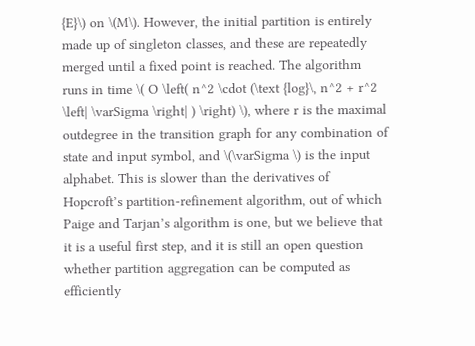{E}\) on \(M\). However, the initial partition is entirely made up of singleton classes, and these are repeatedly merged until a fixed point is reached. The algorithm runs in time \( O \left( n^2 \cdot (\text {log}\, n^2 + r^2 \left| \varSigma \right| ) \right) \), where r is the maximal outdegree in the transition graph for any combination of state and input symbol, and \(\varSigma \) is the input alphabet. This is slower than the derivatives of Hopcroft’s partition-refinement algorithm, out of which Paige and Tarjan’s algorithm is one, but we believe that it is a useful first step, and it is still an open question whether partition aggregation can be computed as efficiently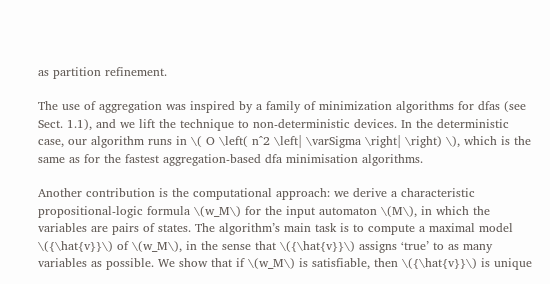as partition refinement.

The use of aggregation was inspired by a family of minimization algorithms for dfas (see Sect. 1.1), and we lift the technique to non-deterministic devices. In the deterministic case, our algorithm runs in \( O \left( n^2 \left| \varSigma \right| \right) \), which is the same as for the fastest aggregation-based dfa minimisation algorithms.

Another contribution is the computational approach: we derive a characteristic propositional-logic formula \(w_M\) for the input automaton \(M\), in which the variables are pairs of states. The algorithm’s main task is to compute a maximal model \({\hat{v}}\) of \(w_M\), in the sense that \({\hat{v}}\) assigns ‘true’ to as many variables as possible. We show that if \(w_M\) is satisfiable, then \({\hat{v}}\) is unique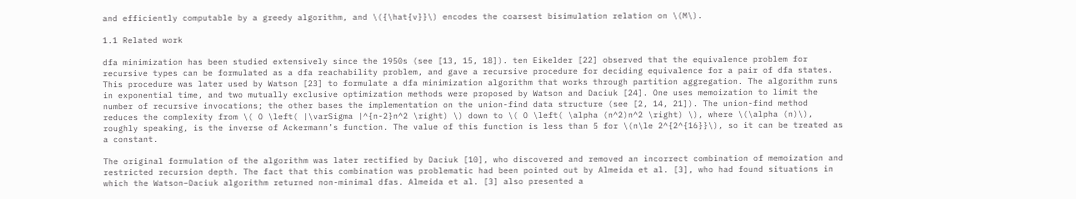and efficiently computable by a greedy algorithm, and \({\hat{v}}\) encodes the coarsest bisimulation relation on \(M\).

1.1 Related work

dfa minimization has been studied extensively since the 1950s (see [13, 15, 18]). ten Eikelder [22] observed that the equivalence problem for recursive types can be formulated as a dfa reachability problem, and gave a recursive procedure for deciding equivalence for a pair of dfa states. This procedure was later used by Watson [23] to formulate a dfa minimization algorithm that works through partition aggregation. The algorithm runs in exponential time, and two mutually exclusive optimization methods were proposed by Watson and Daciuk [24]. One uses memoization to limit the number of recursive invocations; the other bases the implementation on the union-find data structure (see [2, 14, 21]). The union-find method reduces the complexity from \( O \left( |\varSigma |^{n-2}n^2 \right) \) down to \( O \left( \alpha (n^2)n^2 \right) \), where \(\alpha (n)\), roughly speaking, is the inverse of Ackermann’s function. The value of this function is less than 5 for \(n\le 2^{2^{16}}\), so it can be treated as a constant.

The original formulation of the algorithm was later rectified by Daciuk [10], who discovered and removed an incorrect combination of memoization and restricted recursion depth. The fact that this combination was problematic had been pointed out by Almeida et al. [3], who had found situations in which the Watson–Daciuk algorithm returned non-minimal dfas. Almeida et al. [3] also presented a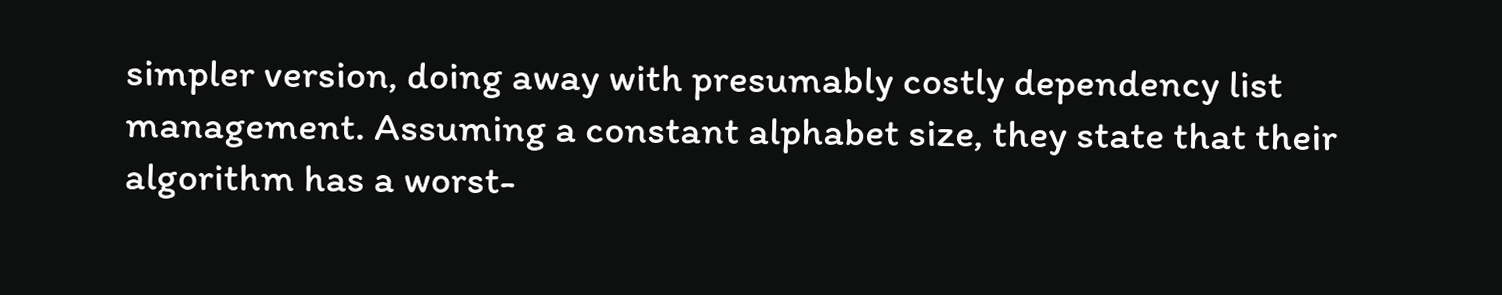simpler version, doing away with presumably costly dependency list management. Assuming a constant alphabet size, they state that their algorithm has a worst-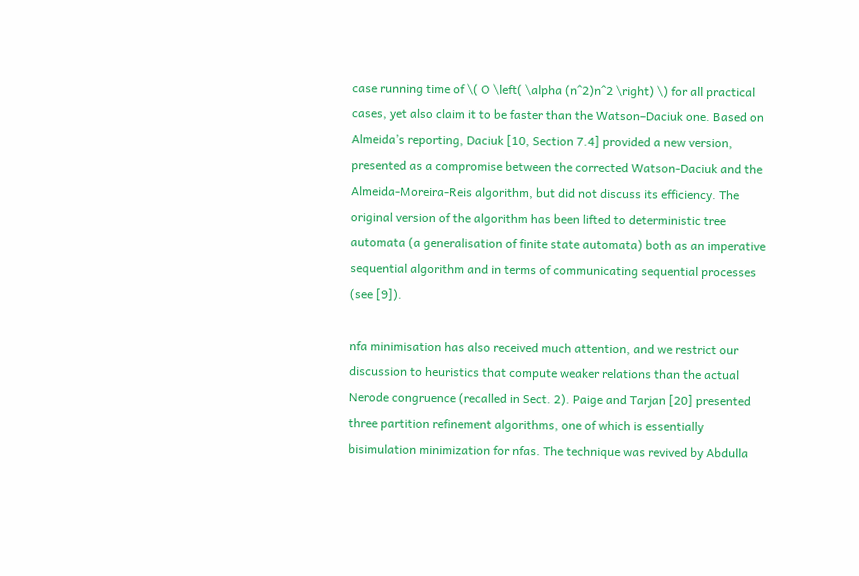case running time of \( O \left( \alpha (n^2)n^2 \right) \) for all practical cases, yet also claim it to be faster than the Watson–Daciuk one. Based on Almeida’s reporting, Daciuk [10, Section 7.4] provided a new version, presented as a compromise between the corrected Watson-Daciuk and the Almeida-Moreira-Reis algorithm, but did not discuss its efficiency. The original version of the algorithm has been lifted to deterministic tree automata (a generalisation of finite state automata) both as an imperative sequential algorithm and in terms of communicating sequential processes (see [9]).

nfa minimisation has also received much attention, and we restrict our discussion to heuristics that compute weaker relations than the actual Nerode congruence (recalled in Sect. 2). Paige and Tarjan [20] presented three partition refinement algorithms, one of which is essentially bisimulation minimization for nfas. The technique was revived by Abdulla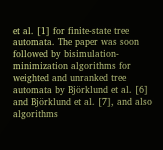et al. [1] for finite-state tree automata. The paper was soon followed by bisimulation-minimization algorithms for weighted and unranked tree automata by Björklund et al. [6] and Björklund et al. [7], and also algorithms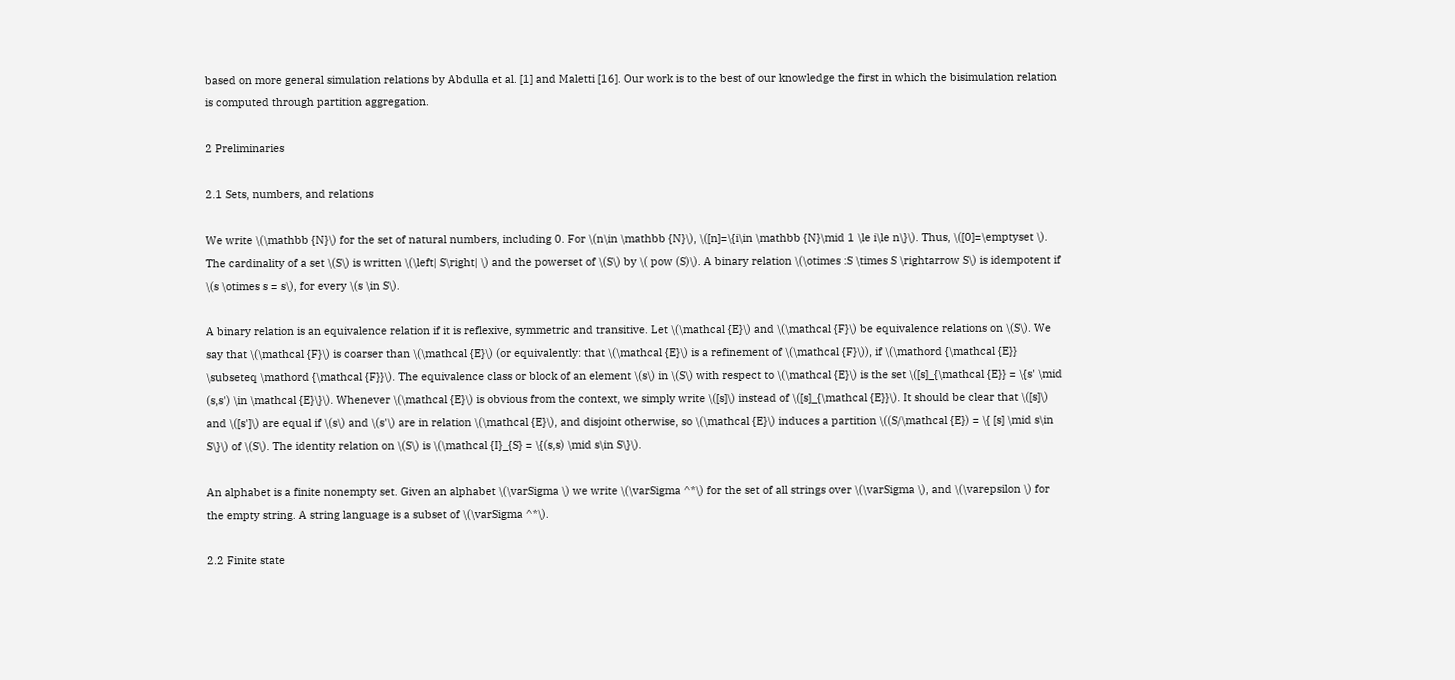based on more general simulation relations by Abdulla et al. [1] and Maletti [16]. Our work is to the best of our knowledge the first in which the bisimulation relation is computed through partition aggregation.

2 Preliminaries

2.1 Sets, numbers, and relations

We write \(\mathbb {N}\) for the set of natural numbers, including 0. For \(n\in \mathbb {N}\), \([n]=\{i\in \mathbb {N}\mid 1 \le i\le n\}\). Thus, \([0]=\emptyset \). The cardinality of a set \(S\) is written \(\left| S\right| \) and the powerset of \(S\) by \( pow (S)\). A binary relation \(\otimes :S \times S \rightarrow S\) is idempotent if \(s \otimes s = s\), for every \(s \in S\).

A binary relation is an equivalence relation if it is reflexive, symmetric and transitive. Let \(\mathcal {E}\) and \(\mathcal {F}\) be equivalence relations on \(S\). We say that \(\mathcal {F}\) is coarser than \(\mathcal {E}\) (or equivalently: that \(\mathcal {E}\) is a refinement of \(\mathcal {F}\)), if \(\mathord {\mathcal {E}} \subseteq \mathord {\mathcal {F}}\). The equivalence class or block of an element \(s\) in \(S\) with respect to \(\mathcal {E}\) is the set \([s]_{\mathcal {E}} = \{s' \mid (s,s') \in \mathcal {E}\}\). Whenever \(\mathcal {E}\) is obvious from the context, we simply write \([s]\) instead of \([s]_{\mathcal {E}}\). It should be clear that \([s]\) and \([s']\) are equal if \(s\) and \(s'\) are in relation \(\mathcal {E}\), and disjoint otherwise, so \(\mathcal {E}\) induces a partition \((S/\mathcal {E}) = \{ [s] \mid s\in S\}\) of \(S\). The identity relation on \(S\) is \(\mathcal {I}_{S} = \{(s,s) \mid s\in S\}\).

An alphabet is a finite nonempty set. Given an alphabet \(\varSigma \) we write \(\varSigma ^*\) for the set of all strings over \(\varSigma \), and \(\varepsilon \) for the empty string. A string language is a subset of \(\varSigma ^*\).

2.2 Finite state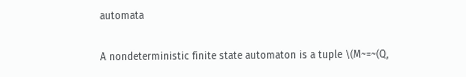automata

A nondeterministic finite state automaton is a tuple \(M~=~(Q,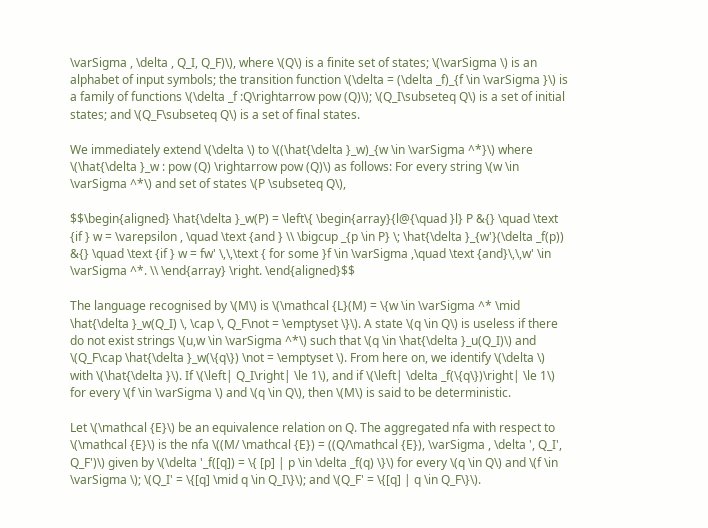\varSigma , \delta , Q_I, Q_F)\), where \(Q\) is a finite set of states; \(\varSigma \) is an alphabet of input symbols; the transition function \(\delta = (\delta _f)_{f \in \varSigma }\) is a family of functions \(\delta _f :Q\rightarrow pow (Q)\); \(Q_I\subseteq Q\) is a set of initial states; and \(Q_F\subseteq Q\) is a set of final states.

We immediately extend \(\delta \) to \((\hat{\delta }_w)_{w \in \varSigma ^*}\) where \(\hat{\delta }_w : pow (Q) \rightarrow pow (Q)\) as follows: For every string \(w \in \varSigma ^*\) and set of states \(P \subseteq Q\),

$$\begin{aligned} \hat{\delta }_w(P) = \left\{ \begin{array}{l@{\quad }l} P &{} \quad \text {if } w = \varepsilon , \quad \text {and } \\ \bigcup _{p \in P} \; \hat{\delta }_{w'}(\delta _f(p)) &{} \quad \text {if } w = fw' \,\,\text { for some }f \in \varSigma ,\quad \text {and}\,\,w' \in \varSigma ^*. \\ \end{array} \right. \end{aligned}$$

The language recognised by \(M\) is \(\mathcal {L}(M) = \{w \in \varSigma ^* \mid \hat{\delta }_w(Q_I) \, \cap \, Q_F\not = \emptyset \}\). A state \(q \in Q\) is useless if there do not exist strings \(u,w \in \varSigma ^*\) such that \(q \in \hat{\delta }_u(Q_I)\) and \(Q_F\cap \hat{\delta }_w(\{q\}) \not = \emptyset \). From here on, we identify \(\delta \) with \(\hat{\delta }\). If \(\left| Q_I\right| \le 1\), and if \(\left| \delta _f(\{q\})\right| \le 1\) for every \(f \in \varSigma \) and \(q \in Q\), then \(M\) is said to be deterministic.

Let \(\mathcal {E}\) be an equivalence relation on Q. The aggregated nfa with respect to \(\mathcal {E}\) is the nfa \((M/ \mathcal {E}) = ((Q/\mathcal {E}), \varSigma , \delta ', Q_I', Q_F')\) given by \(\delta '_f([q]) = \{ [p] | p \in \delta _f(q) \}\) for every \(q \in Q\) and \(f \in \varSigma \); \(Q_I' = \{[q] \mid q \in Q_I\}\); and \(Q_F' = \{[q] | q \in Q_F\}\).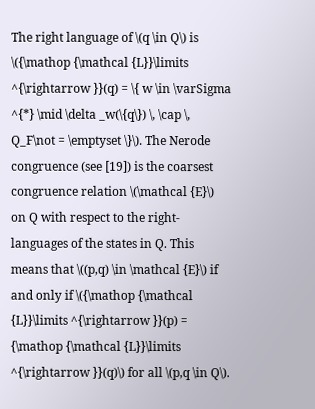The right language of \(q \in Q\) is \({\mathop {\mathcal {L}}\limits ^{\rightarrow }}(q) = \{ w \in \varSigma ^{*} \mid \delta _w(\{q\}) \, \cap \, Q_F\not = \emptyset \}\). The Nerode congruence (see [19]) is the coarsest congruence relation \(\mathcal {E}\) on Q with respect to the right-languages of the states in Q. This means that \((p,q) \in \mathcal {E}\) if and only if \({\mathop {\mathcal {L}}\limits ^{\rightarrow }}(p) = {\mathop {\mathcal {L}}\limits ^{\rightarrow }}(q)\) for all \(p,q \in Q\).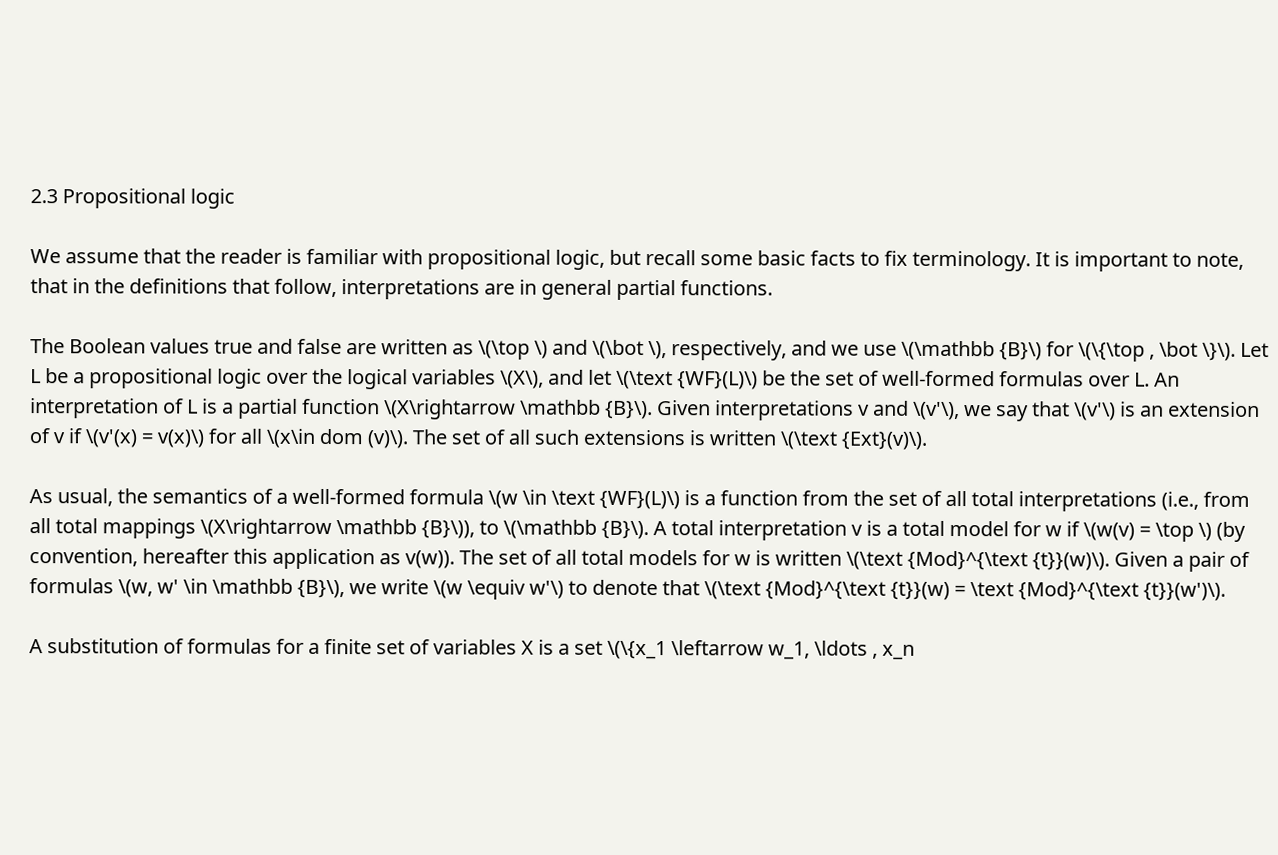2.3 Propositional logic

We assume that the reader is familiar with propositional logic, but recall some basic facts to fix terminology. It is important to note, that in the definitions that follow, interpretations are in general partial functions.

The Boolean values true and false are written as \(\top \) and \(\bot \), respectively, and we use \(\mathbb {B}\) for \(\{\top , \bot \}\). Let L be a propositional logic over the logical variables \(X\), and let \(\text {WF}(L)\) be the set of well-formed formulas over L. An interpretation of L is a partial function \(X\rightarrow \mathbb {B}\). Given interpretations v and \(v'\), we say that \(v'\) is an extension of v if \(v'(x) = v(x)\) for all \(x\in dom (v)\). The set of all such extensions is written \(\text {Ext}(v)\).

As usual, the semantics of a well-formed formula \(w \in \text {WF}(L)\) is a function from the set of all total interpretations (i.e., from all total mappings \(X\rightarrow \mathbb {B}\)), to \(\mathbb {B}\). A total interpretation v is a total model for w if \(w(v) = \top \) (by convention, hereafter this application as v(w)). The set of all total models for w is written \(\text {Mod}^{\text {t}}(w)\). Given a pair of formulas \(w, w' \in \mathbb {B}\), we write \(w \equiv w'\) to denote that \(\text {Mod}^{\text {t}}(w) = \text {Mod}^{\text {t}}(w')\).

A substitution of formulas for a finite set of variables X is a set \(\{x_1 \leftarrow w_1, \ldots , x_n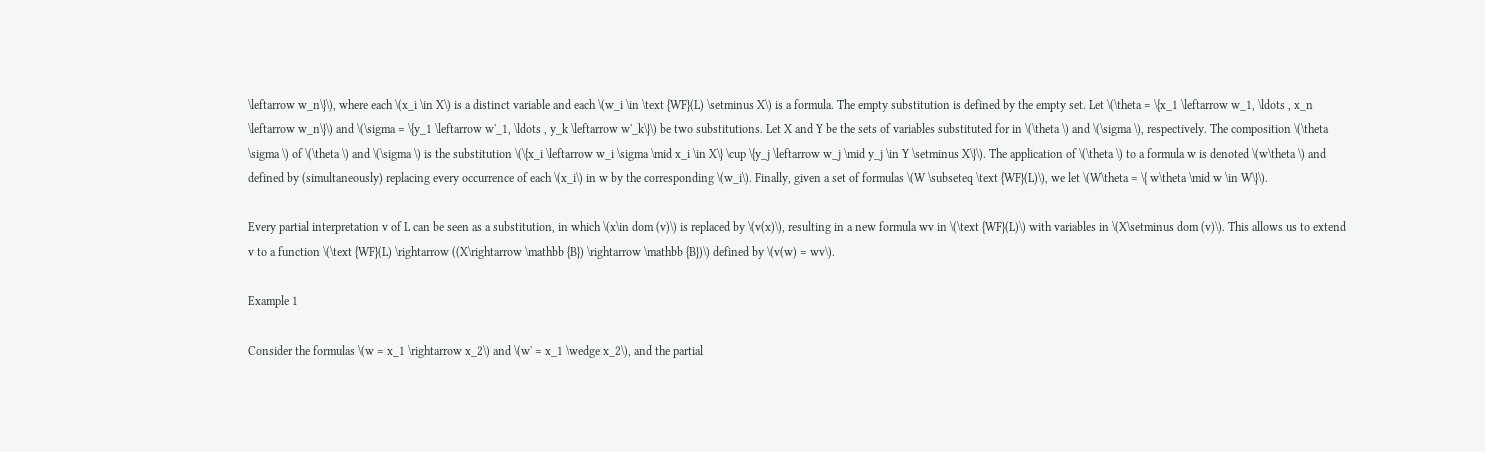\leftarrow w_n\}\), where each \(x_i \in X\) is a distinct variable and each \(w_i \in \text {WF}(L) \setminus X\) is a formula. The empty substitution is defined by the empty set. Let \(\theta = \{x_1 \leftarrow w_1, \ldots , x_n \leftarrow w_n\}\) and \(\sigma = \{y_1 \leftarrow w'_1, \ldots , y_k \leftarrow w'_k\}\) be two substitutions. Let X and Y be the sets of variables substituted for in \(\theta \) and \(\sigma \), respectively. The composition \(\theta \sigma \) of \(\theta \) and \(\sigma \) is the substitution \(\{x_i \leftarrow w_i \sigma \mid x_i \in X\} \cup \{y_j \leftarrow w_j \mid y_j \in Y \setminus X\}\). The application of \(\theta \) to a formula w is denoted \(w\theta \) and defined by (simultaneously) replacing every occurrence of each \(x_i\) in w by the corresponding \(w_i\). Finally, given a set of formulas \(W \subseteq \text {WF}(L)\), we let \(W\theta = \{ w\theta \mid w \in W\}\).

Every partial interpretation v of L can be seen as a substitution, in which \(x\in dom (v)\) is replaced by \(v(x)\), resulting in a new formula wv in \(\text {WF}(L)\) with variables in \(X\setminus dom (v)\). This allows us to extend v to a function \(\text {WF}(L) \rightarrow ((X\rightarrow \mathbb {B}) \rightarrow \mathbb {B})\) defined by \(v(w) = wv\).

Example 1

Consider the formulas \(w = x_1 \rightarrow x_2\) and \(w' = x_1 \wedge x_2\), and the partial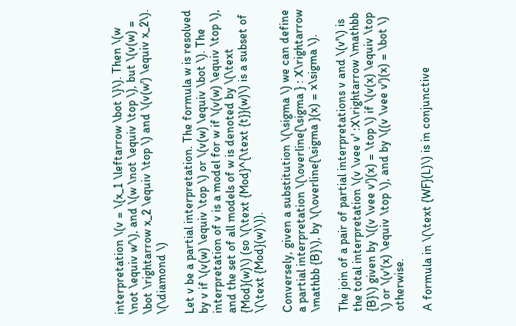interpretation \(v = \{x_1 \leftarrow \bot \}\). Then \(w \not \equiv w'\), and \(w \not \equiv \top \), but \(v(w) = \bot \rightarrow x_2 \equiv \top \) and \(v(w') \equiv x_2\). \(\diamond \)

Let v be a partial interpretation. The formula w is resolved by v if \(v(w) \equiv \top \) or \(v(w) \equiv \bot \). The interpretation of v is a model for w if \(v(w) \equiv \top \), and the set of all models of w is denoted by \(\text {Mod}(w)\) (so \(\text {Mod}^{\text {t}}(w)\) is a subset of \(\text {Mod}(w)\)).

Conversely, given a substitution \(\sigma \) we can define a partial interpretation \(\overline{\sigma } : X\rightarrow \mathbb {B}\), by \(\overline{\sigma }(x) = x\sigma \).

The join of a pair of partial interpretations v and \(v'\) is the total interpretation \(v \vee v' :X\rightarrow \mathbb {B}\) given by \((v \vee v')(x) = \top \) if \(v(x) \equiv \top \) or \(v'(x) \equiv \top \), and by \((v \vee v')(x) = \bot \) otherwise.

A formula in \(\text {WF}(L)\) is in conjunctive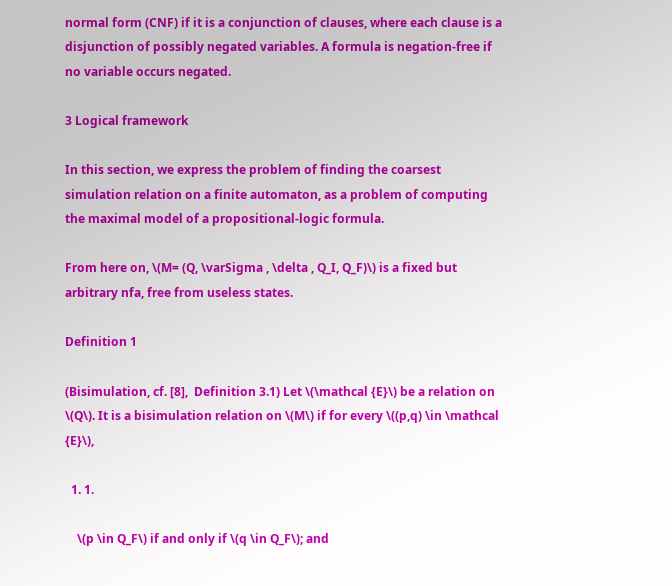normal form (CNF) if it is a conjunction of clauses, where each clause is a disjunction of possibly negated variables. A formula is negation-free if no variable occurs negated.

3 Logical framework

In this section, we express the problem of finding the coarsest simulation relation on a finite automaton, as a problem of computing the maximal model of a propositional-logic formula.

From here on, \(M= (Q, \varSigma , \delta , Q_I, Q_F)\) is a fixed but arbitrary nfa, free from useless states.

Definition 1

(Bisimulation, cf. [8],  Definition 3.1) Let \(\mathcal {E}\) be a relation on \(Q\). It is a bisimulation relation on \(M\) if for every \((p,q) \in \mathcal {E}\),

  1. 1.

    \(p \in Q_F\) if and only if \(q \in Q_F\); and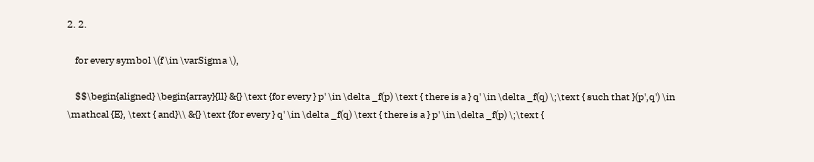2. 2.

    for every symbol \(f \in \varSigma \),

    $$\begin{aligned} \begin{array}{ll} &{} \text {for every } p' \in \delta _f(p) \text { there is a } q' \in \delta _f(q) \;\text { such that }(p',q') \in \mathcal {E}, \text { and}\\ &{} \text {for every } q' \in \delta _f(q) \text { there is a } p' \in \delta _f(p) \;\text {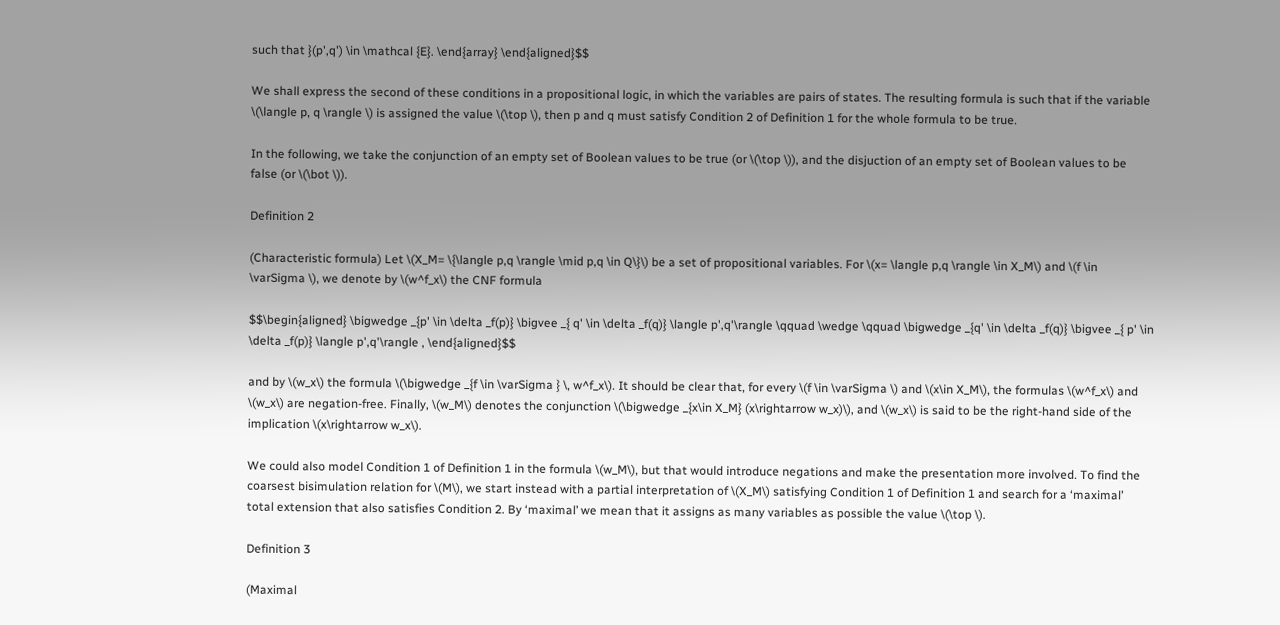such that }(p',q') \in \mathcal {E}. \end{array} \end{aligned}$$

We shall express the second of these conditions in a propositional logic, in which the variables are pairs of states. The resulting formula is such that if the variable \(\langle p, q \rangle \) is assigned the value \(\top \), then p and q must satisfy Condition 2 of Definition 1 for the whole formula to be true.

In the following, we take the conjunction of an empty set of Boolean values to be true (or \(\top \)), and the disjuction of an empty set of Boolean values to be false (or \(\bot \)).

Definition 2

(Characteristic formula) Let \(X_M= \{\langle p,q \rangle \mid p,q \in Q\}\) be a set of propositional variables. For \(x= \langle p,q \rangle \in X_M\) and \(f \in \varSigma \), we denote by \(w^f_x\) the CNF formula

$$\begin{aligned} \bigwedge _{p' \in \delta _f(p)} \bigvee _{ q' \in \delta _f(q)} \langle p',q'\rangle \qquad \wedge \qquad \bigwedge _{q' \in \delta _f(q)} \bigvee _{ p' \in \delta _f(p)} \langle p',q'\rangle , \end{aligned}$$

and by \(w_x\) the formula \(\bigwedge _{f \in \varSigma } \, w^f_x\). It should be clear that, for every \(f \in \varSigma \) and \(x\in X_M\), the formulas \(w^f_x\) and \(w_x\) are negation-free. Finally, \(w_M\) denotes the conjunction \(\bigwedge _{x\in X_M} (x\rightarrow w_x)\), and \(w_x\) is said to be the right-hand side of the implication \(x\rightarrow w_x\).

We could also model Condition 1 of Definition 1 in the formula \(w_M\), but that would introduce negations and make the presentation more involved. To find the coarsest bisimulation relation for \(M\), we start instead with a partial interpretation of \(X_M\) satisfying Condition 1 of Definition 1 and search for a ‘maximal’ total extension that also satisfies Condition 2. By ‘maximal’ we mean that it assigns as many variables as possible the value \(\top \).

Definition 3

(Maximal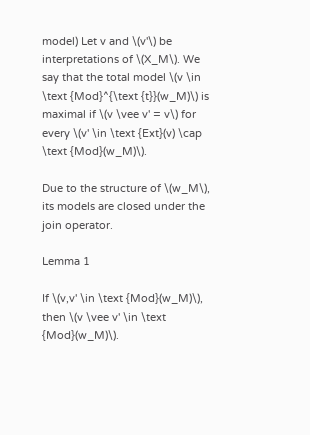model) Let v and \(v'\) be interpretations of \(X_M\). We say that the total model \(v \in \text {Mod}^{\text {t}}(w_M)\) is maximal if \(v \vee v' = v\) for every \(v' \in \text {Ext}(v) \cap \text {Mod}(w_M)\).

Due to the structure of \(w_M\), its models are closed under the join operator.

Lemma 1

If \(v,v' \in \text {Mod}(w_M)\), then \(v \vee v' \in \text {Mod}(w_M)\).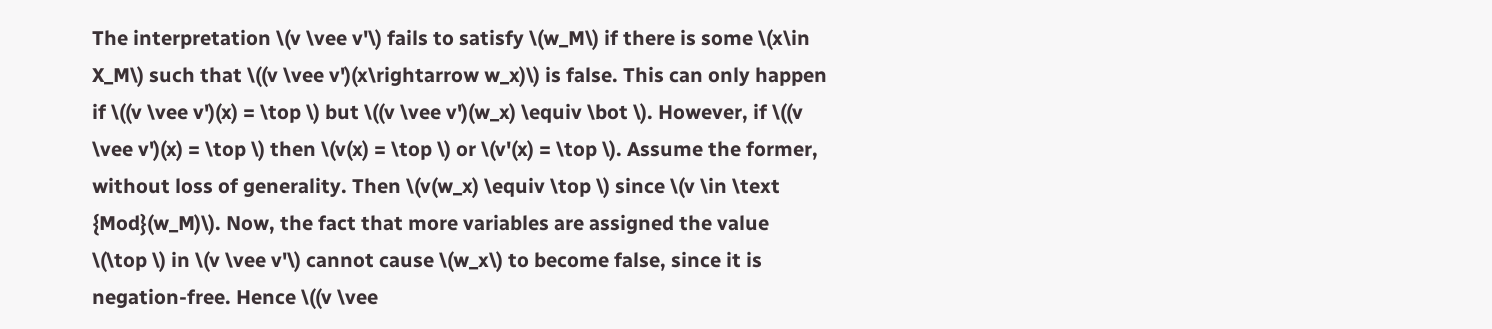The interpretation \(v \vee v'\) fails to satisfy \(w_M\) if there is some \(x\in X_M\) such that \((v \vee v')(x\rightarrow w_x)\) is false. This can only happen if \((v \vee v')(x) = \top \) but \((v \vee v')(w_x) \equiv \bot \). However, if \((v \vee v')(x) = \top \) then \(v(x) = \top \) or \(v'(x) = \top \). Assume the former, without loss of generality. Then \(v(w_x) \equiv \top \) since \(v \in \text {Mod}(w_M)\). Now, the fact that more variables are assigned the value \(\top \) in \(v \vee v'\) cannot cause \(w_x\) to become false, since it is negation-free. Hence \((v \vee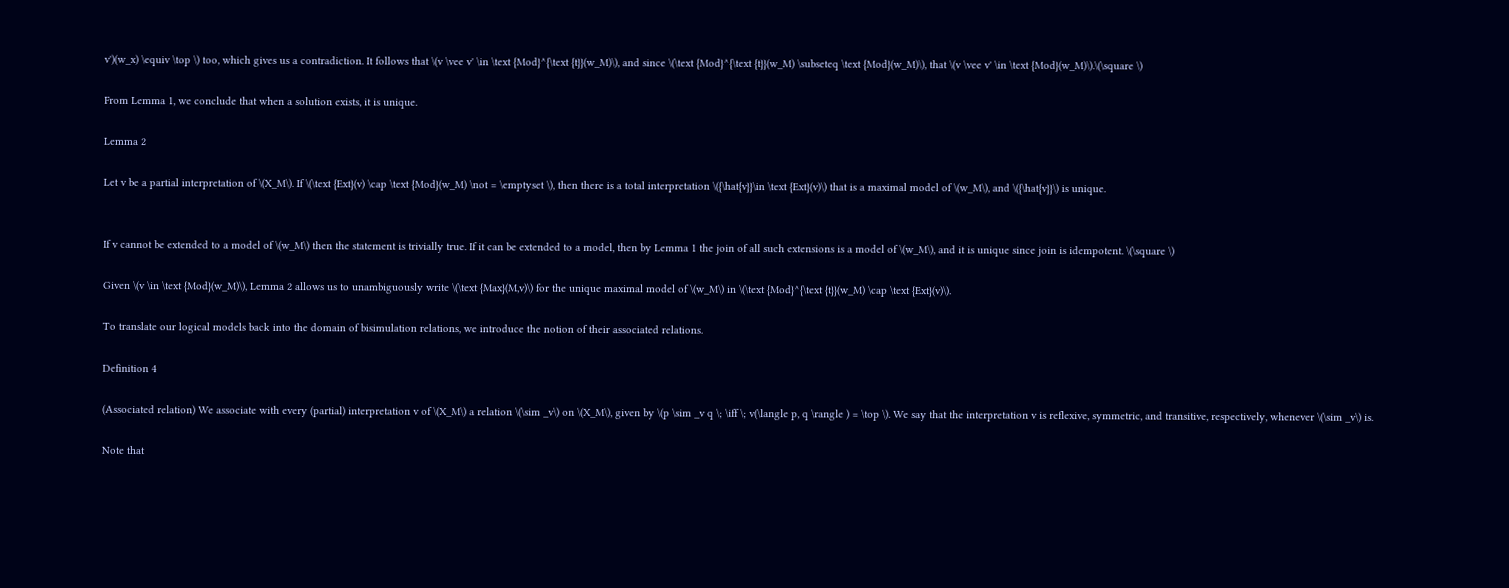v')(w_x) \equiv \top \) too, which gives us a contradiction. It follows that \(v \vee v' \in \text {Mod}^{\text {t}}(w_M)\), and since \(\text {Mod}^{\text {t}}(w_M) \subseteq \text {Mod}(w_M)\), that \(v \vee v' \in \text {Mod}(w_M)\).\(\square \)

From Lemma 1, we conclude that when a solution exists, it is unique.

Lemma 2

Let v be a partial interpretation of \(X_M\). If \(\text {Ext}(v) \cap \text {Mod}(w_M) \not = \emptyset \), then there is a total interpretation \({\hat{v}}\in \text {Ext}(v)\) that is a maximal model of \(w_M\), and \({\hat{v}}\) is unique.


If v cannot be extended to a model of \(w_M\) then the statement is trivially true. If it can be extended to a model, then by Lemma 1 the join of all such extensions is a model of \(w_M\), and it is unique since join is idempotent. \(\square \)

Given \(v \in \text {Mod}(w_M)\), Lemma 2 allows us to unambiguously write \(\text {Max}(M,v)\) for the unique maximal model of \(w_M\) in \(\text {Mod}^{\text {t}}(w_M) \cap \text {Ext}(v)\).

To translate our logical models back into the domain of bisimulation relations, we introduce the notion of their associated relations.

Definition 4

(Associated relation) We associate with every (partial) interpretation v of \(X_M\) a relation \(\sim _v\) on \(X_M\), given by \(p \sim _v q \; \iff \; v(\langle p, q \rangle ) = \top \). We say that the interpretation v is reflexive, symmetric, and transitive, respectively, whenever \(\sim _v\) is.

Note that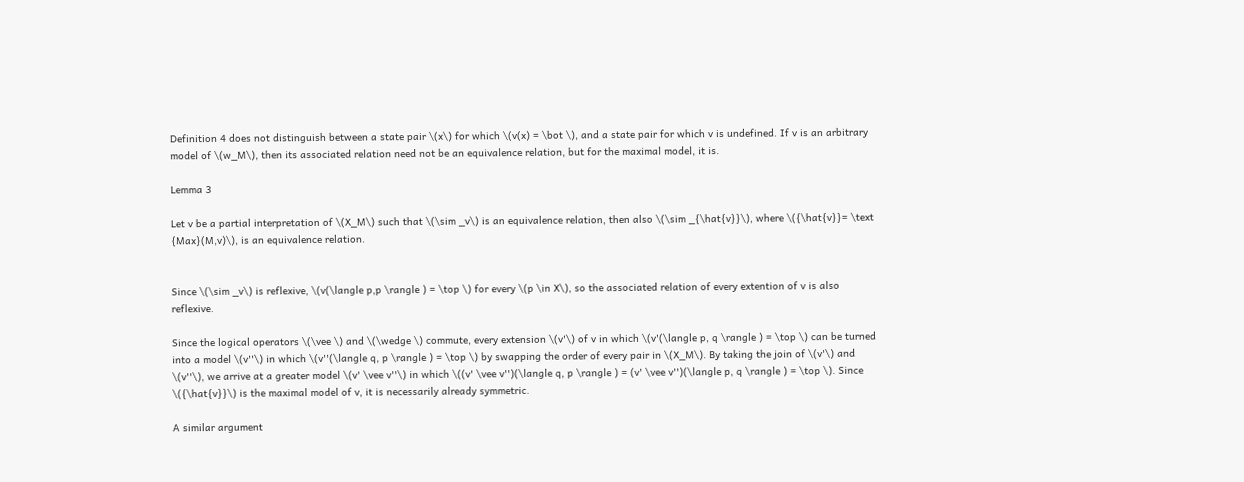Definition 4 does not distinguish between a state pair \(x\) for which \(v(x) = \bot \), and a state pair for which v is undefined. If v is an arbitrary model of \(w_M\), then its associated relation need not be an equivalence relation, but for the maximal model, it is.

Lemma 3

Let v be a partial interpretation of \(X_M\) such that \(\sim _v\) is an equivalence relation, then also \(\sim _{\hat{v}}\), where \({\hat{v}}= \text {Max}(M,v)\), is an equivalence relation.


Since \(\sim _v\) is reflexive, \(v(\langle p,p \rangle ) = \top \) for every \(p \in X\), so the associated relation of every extention of v is also reflexive.

Since the logical operators \(\vee \) and \(\wedge \) commute, every extension \(v'\) of v in which \(v'(\langle p, q \rangle ) = \top \) can be turned into a model \(v''\) in which \(v''(\langle q, p \rangle ) = \top \) by swapping the order of every pair in \(X_M\). By taking the join of \(v'\) and \(v''\), we arrive at a greater model \(v' \vee v''\) in which \((v' \vee v'')(\langle q, p \rangle ) = (v' \vee v'')(\langle p, q \rangle ) = \top \). Since \({\hat{v}}\) is the maximal model of v, it is necessarily already symmetric.

A similar argument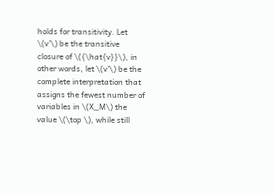holds for transitivity. Let \(v'\) be the transitive closure of \({\hat{v}}\), in other words, let \(v'\) be the complete interpretation that assigns the fewest number of variables in \(X_M\) the value \(\top \), while still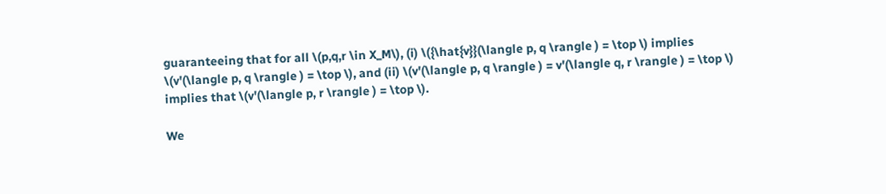guaranteeing that for all \(p,q,r \in X_M\), (i) \({\hat{v}}(\langle p, q \rangle ) = \top \) implies \(v'(\langle p, q \rangle ) = \top \), and (ii) \(v'(\langle p, q \rangle ) = v'(\langle q, r \rangle ) = \top \) implies that \(v'(\langle p, r \rangle ) = \top \).

We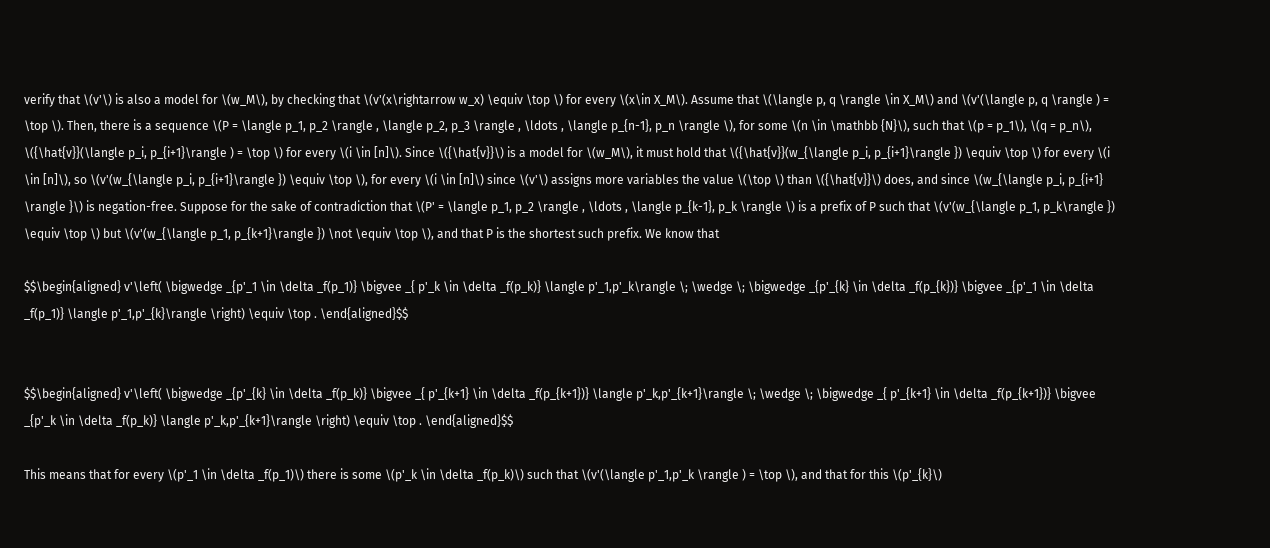verify that \(v'\) is also a model for \(w_M\), by checking that \(v'(x\rightarrow w_x) \equiv \top \) for every \(x\in X_M\). Assume that \(\langle p, q \rangle \in X_M\) and \(v'(\langle p, q \rangle ) = \top \). Then, there is a sequence \(P = \langle p_1, p_2 \rangle , \langle p_2, p_3 \rangle , \ldots , \langle p_{n-1}, p_n \rangle \), for some \(n \in \mathbb {N}\), such that \(p = p_1\), \(q = p_n\), \({\hat{v}}(\langle p_i, p_{i+1}\rangle ) = \top \) for every \(i \in [n]\). Since \({\hat{v}}\) is a model for \(w_M\), it must hold that \({\hat{v}}(w_{\langle p_i, p_{i+1}\rangle }) \equiv \top \) for every \(i \in [n]\), so \(v'(w_{\langle p_i, p_{i+1}\rangle }) \equiv \top \), for every \(i \in [n]\) since \(v'\) assigns more variables the value \(\top \) than \({\hat{v}}\) does, and since \(w_{\langle p_i, p_{i+1} \rangle }\) is negation-free. Suppose for the sake of contradiction that \(P' = \langle p_1, p_2 \rangle , \ldots , \langle p_{k-1}, p_k \rangle \) is a prefix of P such that \(v'(w_{\langle p_1, p_k\rangle }) \equiv \top \) but \(v'(w_{\langle p_1, p_{k+1}\rangle }) \not \equiv \top \), and that P is the shortest such prefix. We know that

$$\begin{aligned} v'\left( \bigwedge _{p'_1 \in \delta _f(p_1)} \bigvee _{ p'_k \in \delta _f(p_k)} \langle p'_1,p'_k\rangle \; \wedge \; \bigwedge _{p'_{k} \in \delta _f(p_{k})} \bigvee _{p'_1 \in \delta _f(p_1)} \langle p'_1,p'_{k}\rangle \right) \equiv \top . \end{aligned}$$


$$\begin{aligned} v'\left( \bigwedge _{p'_{k} \in \delta _f(p_k)} \bigvee _{ p'_{k+1} \in \delta _f(p_{k+1})} \langle p'_k,p'_{k+1}\rangle \; \wedge \; \bigwedge _{ p'_{k+1} \in \delta _f(p_{k+1})} \bigvee _{p'_k \in \delta _f(p_k)} \langle p'_k,p'_{k+1}\rangle \right) \equiv \top . \end{aligned}$$

This means that for every \(p'_1 \in \delta _f(p_1)\) there is some \(p'_k \in \delta _f(p_k)\) such that \(v'(\langle p'_1,p'_k \rangle ) = \top \), and that for this \(p'_{k}\)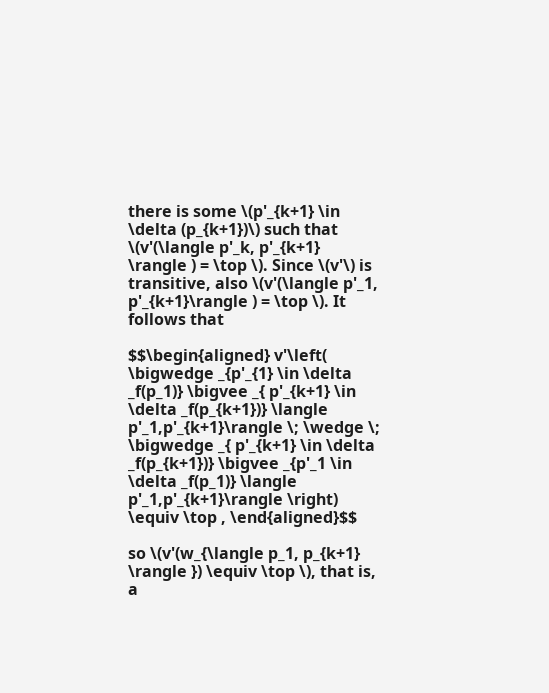there is some \(p'_{k+1} \in \delta (p_{k+1})\) such that \(v'(\langle p'_k, p'_{k+1} \rangle ) = \top \). Since \(v'\) is transitive, also \(v'(\langle p'_1, p'_{k+1}\rangle ) = \top \). It follows that

$$\begin{aligned} v'\left( \bigwedge _{p'_{1} \in \delta _f(p_1)} \bigvee _{ p'_{k+1} \in \delta _f(p_{k+1})} \langle p'_1,p'_{k+1}\rangle \; \wedge \; \bigwedge _{ p'_{k+1} \in \delta _f(p_{k+1})} \bigvee _{p'_1 \in \delta _f(p_1)} \langle p'_1,p'_{k+1}\rangle \right) \equiv \top , \end{aligned}$$

so \(v'(w_{\langle p_1, p_{k+1} \rangle }) \equiv \top \), that is, a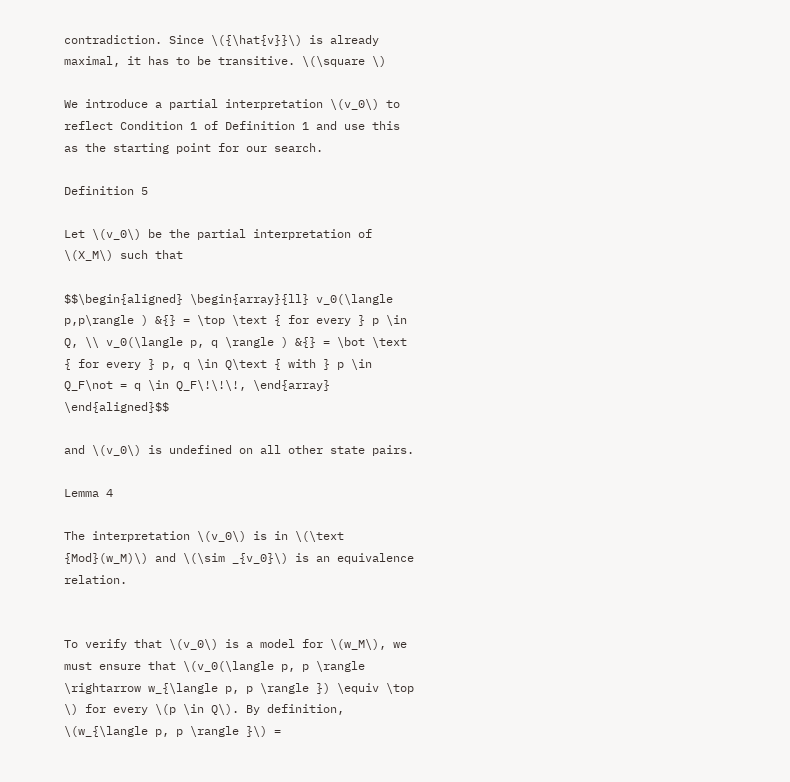contradiction. Since \({\hat{v}}\) is already maximal, it has to be transitive. \(\square \)

We introduce a partial interpretation \(v_0\) to reflect Condition 1 of Definition 1 and use this as the starting point for our search.

Definition 5

Let \(v_0\) be the partial interpretation of \(X_M\) such that

$$\begin{aligned} \begin{array}{ll} v_0(\langle p,p\rangle ) &{} = \top \text { for every } p \in Q, \\ v_0(\langle p, q \rangle ) &{} = \bot \text { for every } p, q \in Q\text { with } p \in Q_F\not = q \in Q_F\!\!\!, \end{array} \end{aligned}$$

and \(v_0\) is undefined on all other state pairs.

Lemma 4

The interpretation \(v_0\) is in \(\text {Mod}(w_M)\) and \(\sim _{v_0}\) is an equivalence relation.


To verify that \(v_0\) is a model for \(w_M\), we must ensure that \(v_0(\langle p, p \rangle \rightarrow w_{\langle p, p \rangle }) \equiv \top \) for every \(p \in Q\). By definition, \(w_{\langle p, p \rangle }\) =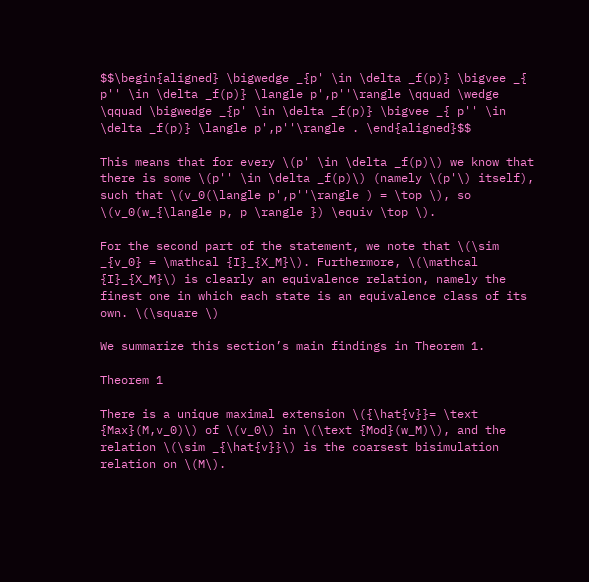$$\begin{aligned} \bigwedge _{p' \in \delta _f(p)} \bigvee _{ p'' \in \delta _f(p)} \langle p',p''\rangle \qquad \wedge \qquad \bigwedge _{p' \in \delta _f(p)} \bigvee _{ p'' \in \delta _f(p)} \langle p',p''\rangle . \end{aligned}$$

This means that for every \(p' \in \delta _f(p)\) we know that there is some \(p'' \in \delta _f(p)\) (namely \(p'\) itself), such that \(v_0(\langle p',p''\rangle ) = \top \), so \(v_0(w_{\langle p, p \rangle }) \equiv \top \).

For the second part of the statement, we note that \(\sim _{v_0} = \mathcal {I}_{X_M}\). Furthermore, \(\mathcal {I}_{X_M}\) is clearly an equivalence relation, namely the finest one in which each state is an equivalence class of its own. \(\square \)

We summarize this section’s main findings in Theorem 1.

Theorem 1

There is a unique maximal extension \({\hat{v}}= \text {Max}(M,v_0)\) of \(v_0\) in \(\text {Mod}(w_M)\), and the relation \(\sim _{\hat{v}}\) is the coarsest bisimulation relation on \(M\).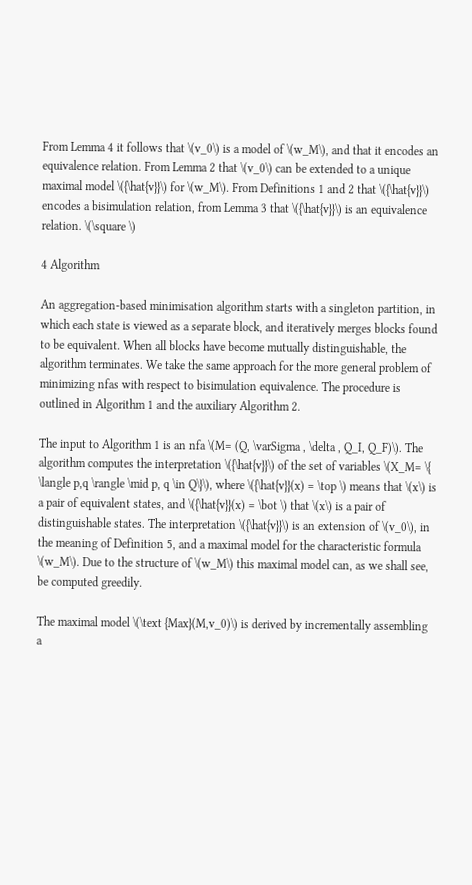From Lemma 4 it follows that \(v_0\) is a model of \(w_M\), and that it encodes an equivalence relation. From Lemma 2 that \(v_0\) can be extended to a unique maximal model \({\hat{v}}\) for \(w_M\). From Definitions 1 and 2 that \({\hat{v}}\) encodes a bisimulation relation, from Lemma 3 that \({\hat{v}}\) is an equivalence relation. \(\square \)

4 Algorithm

An aggregation-based minimisation algorithm starts with a singleton partition, in which each state is viewed as a separate block, and iteratively merges blocks found to be equivalent. When all blocks have become mutually distinguishable, the algorithm terminates. We take the same approach for the more general problem of minimizing nfas with respect to bisimulation equivalence. The procedure is outlined in Algorithm 1 and the auxiliary Algorithm 2.

The input to Algorithm 1 is an nfa \(M= (Q, \varSigma , \delta , Q_I, Q_F)\). The algorithm computes the interpretation \({\hat{v}}\) of the set of variables \(X_M= \{ \langle p,q \rangle \mid p, q \in Q\}\), where \({\hat{v}}(x) = \top \) means that \(x\) is a pair of equivalent states, and \({\hat{v}}(x) = \bot \) that \(x\) is a pair of distinguishable states. The interpretation \({\hat{v}}\) is an extension of \(v_0\), in the meaning of Definition 5, and a maximal model for the characteristic formula \(w_M\). Due to the structure of \(w_M\) this maximal model can, as we shall see, be computed greedily.

The maximal model \(\text {Max}(M,v_0)\) is derived by incrementally assembling a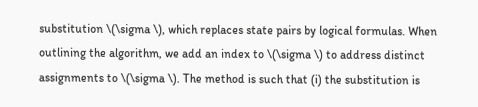substitution \(\sigma \), which replaces state pairs by logical formulas. When outlining the algorithm, we add an index to \(\sigma \) to address distinct assignments to \(\sigma \). The method is such that (i) the substitution is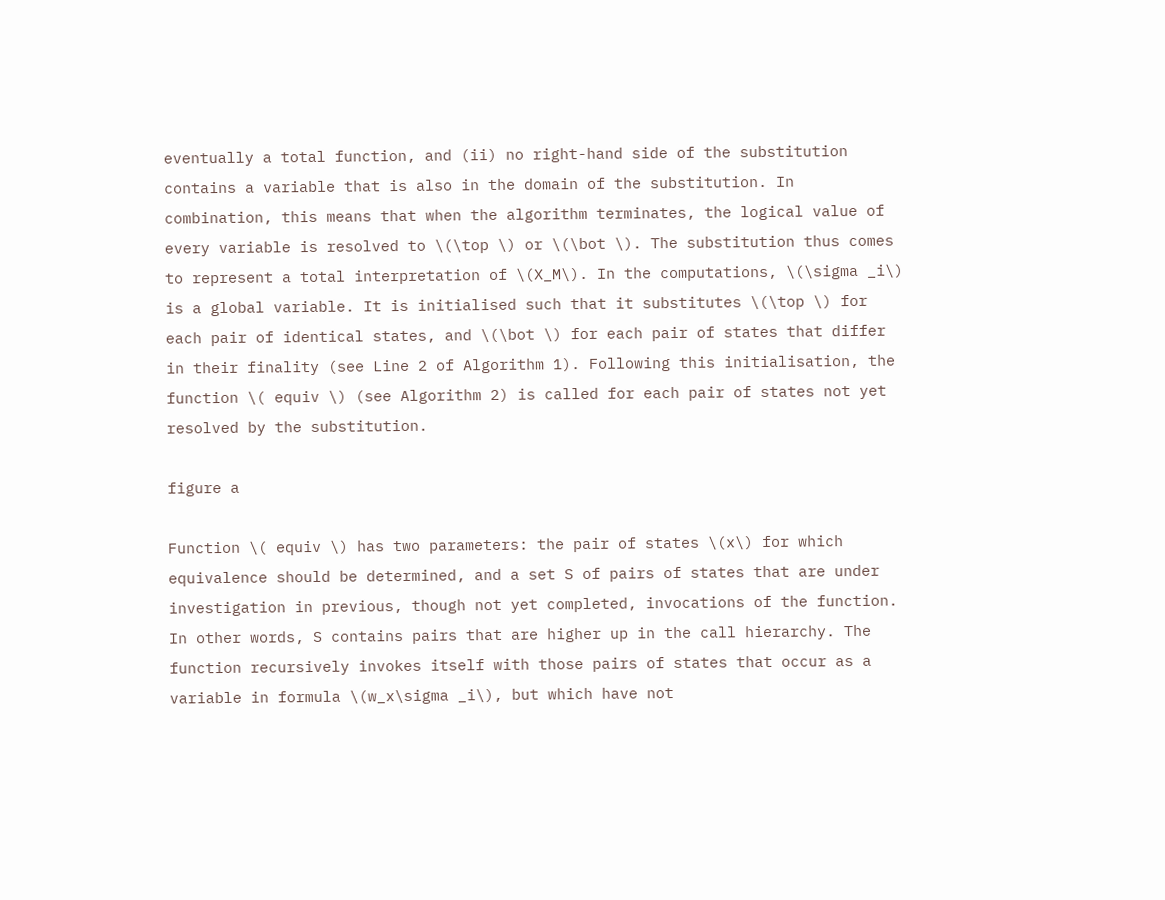eventually a total function, and (ii) no right-hand side of the substitution contains a variable that is also in the domain of the substitution. In combination, this means that when the algorithm terminates, the logical value of every variable is resolved to \(\top \) or \(\bot \). The substitution thus comes to represent a total interpretation of \(X_M\). In the computations, \(\sigma _i\) is a global variable. It is initialised such that it substitutes \(\top \) for each pair of identical states, and \(\bot \) for each pair of states that differ in their finality (see Line 2 of Algorithm 1). Following this initialisation, the function \( equiv \) (see Algorithm 2) is called for each pair of states not yet resolved by the substitution.

figure a

Function \( equiv \) has two parameters: the pair of states \(x\) for which equivalence should be determined, and a set S of pairs of states that are under investigation in previous, though not yet completed, invocations of the function. In other words, S contains pairs that are higher up in the call hierarchy. The function recursively invokes itself with those pairs of states that occur as a variable in formula \(w_x\sigma _i\), but which have not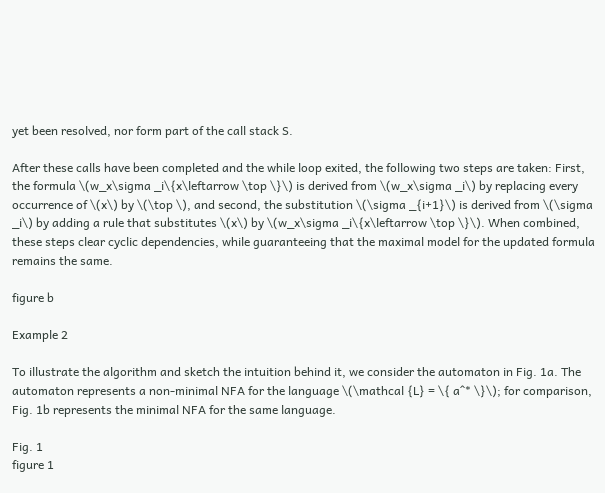yet been resolved, nor form part of the call stack S.

After these calls have been completed and the while loop exited, the following two steps are taken: First, the formula \(w_x\sigma _i\{x\leftarrow \top \}\) is derived from \(w_x\sigma _i\) by replacing every occurrence of \(x\) by \(\top \), and second, the substitution \(\sigma _{i+1}\) is derived from \(\sigma _i\) by adding a rule that substitutes \(x\) by \(w_x\sigma _i\{x\leftarrow \top \}\). When combined, these steps clear cyclic dependencies, while guaranteeing that the maximal model for the updated formula remains the same.

figure b

Example 2

To illustrate the algorithm and sketch the intuition behind it, we consider the automaton in Fig. 1a. The automaton represents a non-minimal NFA for the language \(\mathcal {L} = \{ a^* \}\); for comparison, Fig. 1b represents the minimal NFA for the same language.

Fig. 1
figure 1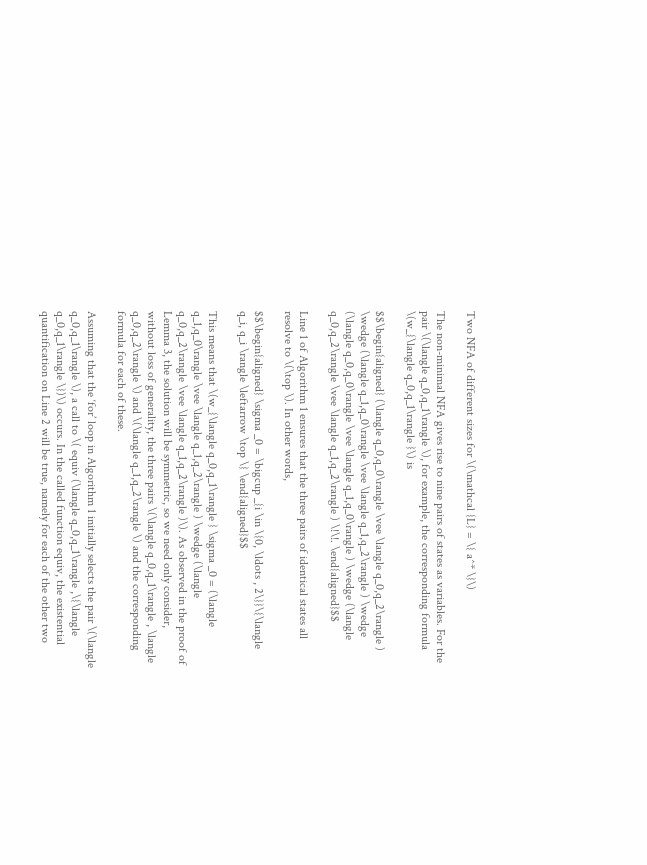Two NFA of different sizes for \(\mathcal {L} = \{ a^* \}\)

The non-minimal NFA gives rise to nine pairs of states as variables. For the pair \(\langle q_0,q_1\rangle \), for example, the corresponding formula \(w_{\langle q_0,q_1\rangle }\) is

$$\begin{aligned} (\langle q_0,q_0\rangle \vee \langle q_0,q_2\rangle ) \wedge (\langle q_1,q_0\rangle \vee \langle q_1,q_2\rangle ) \wedge (\langle q_0,q_0\rangle \vee \langle q_1,q_0\rangle ) \wedge (\langle q_0,q_2\rangle \vee \langle q_1,q_2\rangle ) \!\!. \end{aligned}$$

Line 1 of Algorithm 1 ensures that the three pairs of identical states all resolve to \(\top \). In other words,

$$\begin{aligned} \sigma _0 = \bigcup _{i \in \{0, \ldots , 2\}}\{\langle q_i, q_i \rangle \leftarrow \top \} \end{aligned}$$

This means that \(w_{\langle q_0,q_1\rangle } \sigma _0 = (\langle q_1,q_0\rangle \vee \langle q_1,q_2\rangle ) \wedge (\langle q_0,q_2\rangle \vee \langle q_1,q_2\rangle )\). As observed in the proof of Lemma 3, the solution will be symmetric, so we need only consider, without loss of generality, the three pairs \(\langle q_0,q_1\rangle , \langle q_0,q_2\rangle \) and \(\langle q_1,q_2\rangle \) and the corresponding formula for each of these.

Assuming that the ‘for’ loop in Algorithm 1 initially selects the pair \(\langle q_0,q_1\rangle \), a call to \( equiv (\langle q_0,q_1\rangle ,\{\langle q_0,q_1\rangle \})\) occurs. In the called function equiv, the existential quantification on Line 2 will be true, namely for each of the other two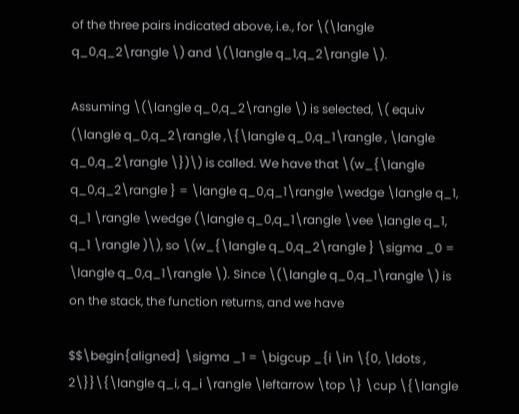of the three pairs indicated above, i.e., for \(\langle q_0,q_2\rangle \) and \(\langle q_1,q_2\rangle \).

Assuming \(\langle q_0,q_2\rangle \) is selected, \( equiv (\langle q_0,q_2\rangle ,\{\langle q_0,q_1\rangle , \langle q_0,q_2\rangle \})\) is called. We have that \(w_{\langle q_0,q_2\rangle } = \langle q_0,q_1\rangle \wedge \langle q_1, q_1 \rangle \wedge (\langle q_0,q_1\rangle \vee \langle q_1, q_1 \rangle )\), so \(w_{\langle q_0,q_2\rangle } \sigma _0 = \langle q_0,q_1\rangle \). Since \(\langle q_0,q_1\rangle \) is on the stack, the function returns, and we have

$$\begin{aligned} \sigma _1 = \bigcup _{i \in \{0, \ldots , 2\}}\{\langle q_i, q_i \rangle \leftarrow \top \} \cup \{\langle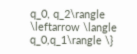q_0, q_2\rangle \leftarrow \langle q_0,q_1\rangle \}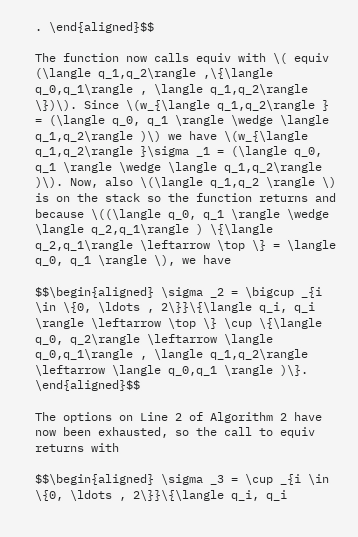. \end{aligned}$$

The function now calls equiv with \( equiv (\langle q_1,q_2\rangle ,\{\langle q_0,q_1\rangle , \langle q_1,q_2\rangle \})\). Since \(w_{\langle q_1,q_2\rangle } = (\langle q_0, q_1 \rangle \wedge \langle q_1,q_2\rangle )\) we have \(w_{\langle q_1,q_2\rangle }\sigma _1 = (\langle q_0, q_1 \rangle \wedge \langle q_1,q_2\rangle )\). Now, also \(\langle q_1,q_2 \rangle \) is on the stack so the function returns and because \((\langle q_0, q_1 \rangle \wedge \langle q_2,q_1\rangle ) \{\langle q_2,q_1\rangle \leftarrow \top \} = \langle q_0, q_1 \rangle \), we have

$$\begin{aligned} \sigma _2 = \bigcup _{i \in \{0, \ldots , 2\}}\{\langle q_i, q_i \rangle \leftarrow \top \} \cup \{\langle q_0, q_2\rangle \leftarrow \langle q_0,q_1\rangle , \langle q_1,q_2\rangle \leftarrow \langle q_0,q_1 \rangle )\}. \end{aligned}$$

The options on Line 2 of Algorithm 2 have now been exhausted, so the call to equiv returns with

$$\begin{aligned} \sigma _3 = \cup _{i \in \{0, \ldots , 2\}}\{\langle q_i, q_i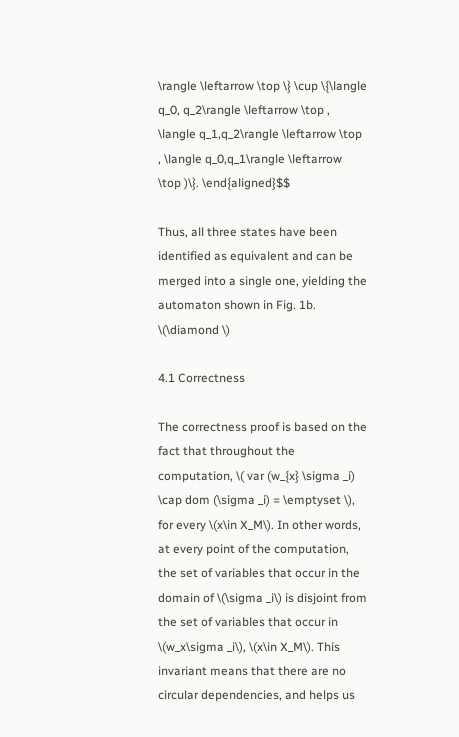\rangle \leftarrow \top \} \cup \{\langle q_0, q_2\rangle \leftarrow \top , \langle q_1,q_2\rangle \leftarrow \top , \langle q_0,q_1\rangle \leftarrow \top )\}. \end{aligned}$$

Thus, all three states have been identified as equivalent and can be merged into a single one, yielding the automaton shown in Fig. 1b. \(\diamond \)

4.1 Correctness

The correctness proof is based on the fact that throughout the computation, \( var (w_{x} \sigma _i) \cap dom (\sigma _i) = \emptyset \), for every \(x\in X_M\). In other words, at every point of the computation, the set of variables that occur in the domain of \(\sigma _i\) is disjoint from the set of variables that occur in \(w_x\sigma _i\), \(x\in X_M\). This invariant means that there are no circular dependencies, and helps us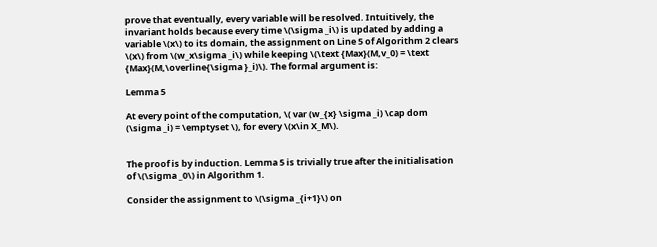prove that eventually, every variable will be resolved. Intuitively, the invariant holds because every time \(\sigma _i\) is updated by adding a variable \(x\) to its domain, the assignment on Line 5 of Algorithm 2 clears \(x\) from \(w_x\sigma _i\) while keeping \(\text {Max}(M,v_0) = \text {Max}(M,\overline{\sigma }_i)\). The formal argument is:

Lemma 5

At every point of the computation, \( var (w_{x} \sigma _i) \cap dom (\sigma _i) = \emptyset \), for every \(x\in X_M\).


The proof is by induction. Lemma 5 is trivially true after the initialisation of \(\sigma _0\) in Algorithm 1.

Consider the assignment to \(\sigma _{i+1}\) on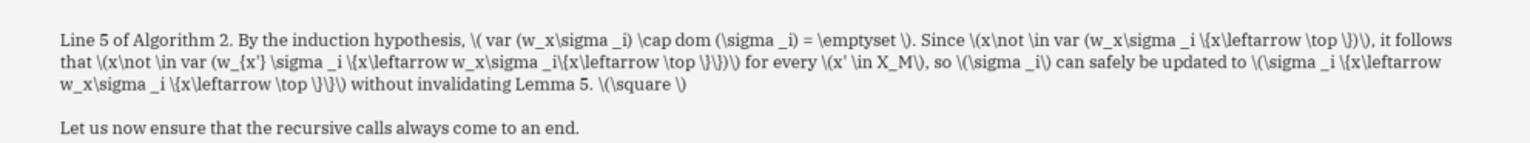Line 5 of Algorithm 2. By the induction hypothesis, \( var (w_x\sigma _i) \cap dom (\sigma _i) = \emptyset \). Since \(x\not \in var (w_x\sigma _i \{x\leftarrow \top \})\), it follows that \(x\not \in var (w_{x'} \sigma _i \{x\leftarrow w_x\sigma _i\{x\leftarrow \top \}\})\) for every \(x' \in X_M\), so \(\sigma _i\) can safely be updated to \(\sigma _i \{x\leftarrow w_x\sigma _i \{x\leftarrow \top \}\}\) without invalidating Lemma 5. \(\square \)

Let us now ensure that the recursive calls always come to an end.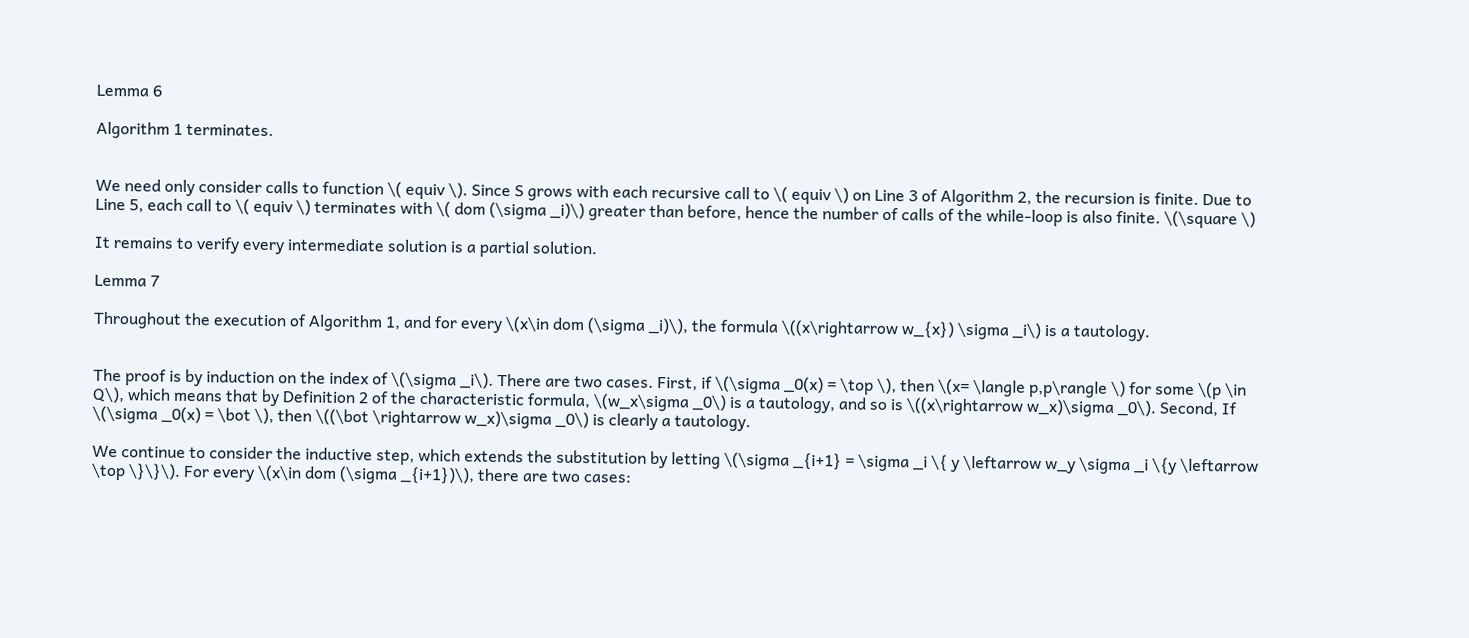Lemma 6

Algorithm 1 terminates.


We need only consider calls to function \( equiv \). Since S grows with each recursive call to \( equiv \) on Line 3 of Algorithm 2, the recursion is finite. Due to Line 5, each call to \( equiv \) terminates with \( dom (\sigma _i)\) greater than before, hence the number of calls of the while-loop is also finite. \(\square \)

It remains to verify every intermediate solution is a partial solution.

Lemma 7

Throughout the execution of Algorithm 1, and for every \(x\in dom (\sigma _i)\), the formula \((x\rightarrow w_{x}) \sigma _i\) is a tautology.


The proof is by induction on the index of \(\sigma _i\). There are two cases. First, if \(\sigma _0(x) = \top \), then \(x= \langle p,p\rangle \) for some \(p \in Q\), which means that by Definition 2 of the characteristic formula, \(w_x\sigma _0\) is a tautology, and so is \((x\rightarrow w_x)\sigma _0\). Second, If \(\sigma _0(x) = \bot \), then \((\bot \rightarrow w_x)\sigma _0\) is clearly a tautology.

We continue to consider the inductive step, which extends the substitution by letting \(\sigma _{i+1} = \sigma _i \{ y \leftarrow w_y \sigma _i \{y \leftarrow \top \}\}\). For every \(x\in dom (\sigma _{i+1})\), there are two cases: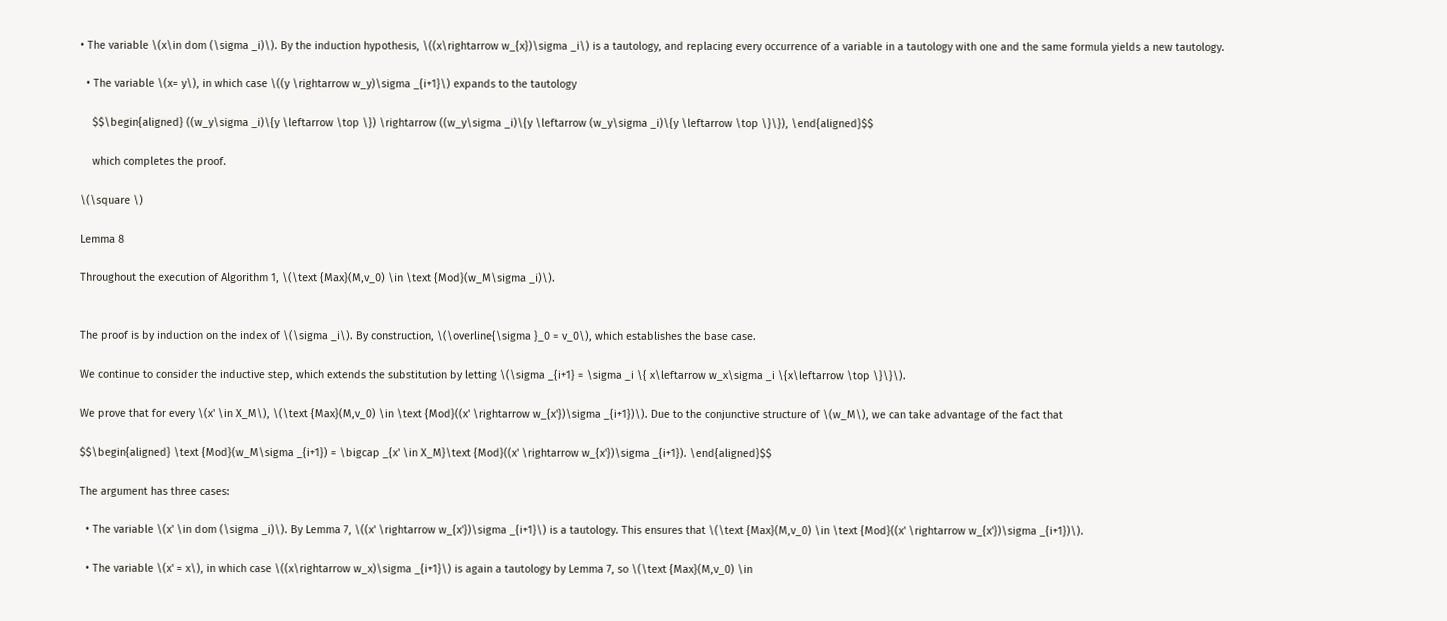• The variable \(x\in dom (\sigma _i)\). By the induction hypothesis, \((x\rightarrow w_{x})\sigma _i\) is a tautology, and replacing every occurrence of a variable in a tautology with one and the same formula yields a new tautology.

  • The variable \(x= y\), in which case \((y \rightarrow w_y)\sigma _{i+1}\) expands to the tautology

    $$\begin{aligned} ((w_y\sigma _i)\{y \leftarrow \top \}) \rightarrow ((w_y\sigma _i)\{y \leftarrow (w_y\sigma _i)\{y \leftarrow \top \}\}), \end{aligned}$$

    which completes the proof.

\(\square \)

Lemma 8

Throughout the execution of Algorithm 1, \(\text {Max}(M,v_0) \in \text {Mod}(w_M\sigma _i)\).


The proof is by induction on the index of \(\sigma _i\). By construction, \(\overline{\sigma }_0 = v_0\), which establishes the base case.

We continue to consider the inductive step, which extends the substitution by letting \(\sigma _{i+1} = \sigma _i \{ x\leftarrow w_x\sigma _i \{x\leftarrow \top \}\}\).

We prove that for every \(x' \in X_M\), \(\text {Max}(M,v_0) \in \text {Mod}((x' \rightarrow w_{x'})\sigma _{i+1})\). Due to the conjunctive structure of \(w_M\), we can take advantage of the fact that

$$\begin{aligned} \text {Mod}(w_M\sigma _{i+1}) = \bigcap _{x' \in X_M}\text {Mod}((x' \rightarrow w_{x'})\sigma _{i+1}). \end{aligned}$$

The argument has three cases:

  • The variable \(x' \in dom (\sigma _i)\). By Lemma 7, \((x' \rightarrow w_{x'})\sigma _{i+1}\) is a tautology. This ensures that \(\text {Max}(M,v_0) \in \text {Mod}((x' \rightarrow w_{x'})\sigma _{i+1})\).

  • The variable \(x' = x\), in which case \((x\rightarrow w_x)\sigma _{i+1}\) is again a tautology by Lemma 7, so \(\text {Max}(M,v_0) \in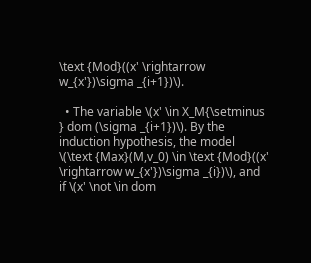\text {Mod}((x' \rightarrow w_{x'})\sigma _{i+1})\).

  • The variable \(x' \in X_M{\setminus } dom (\sigma _{i+1})\). By the induction hypothesis, the model \(\text {Max}(M,v_0) \in \text {Mod}((x' \rightarrow w_{x'})\sigma _{i})\), and if \(x' \not \in dom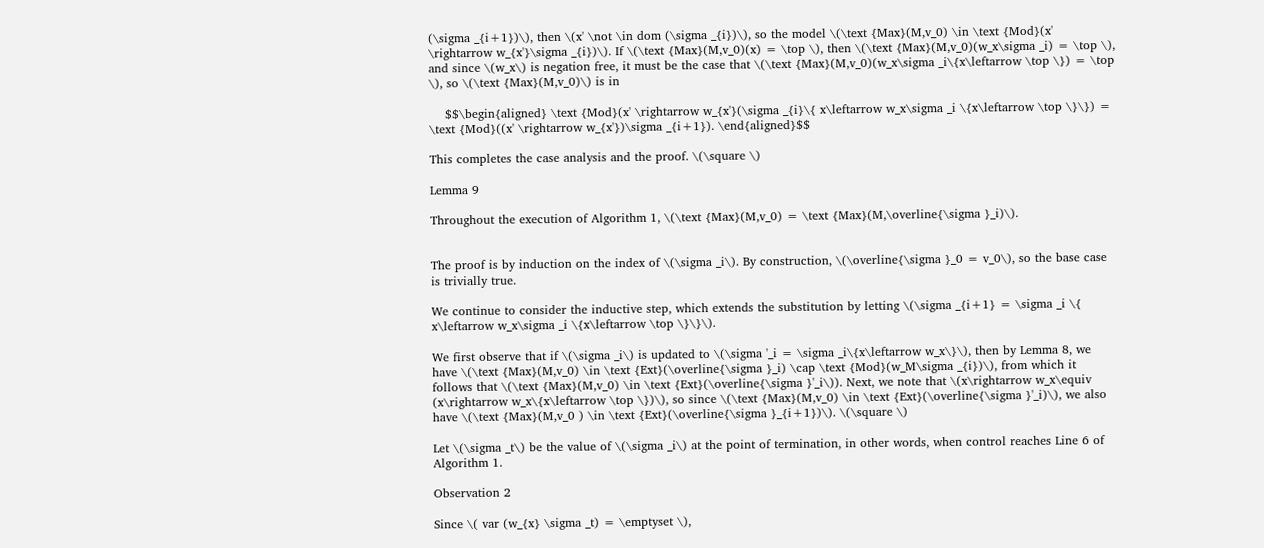(\sigma _{i+1})\), then \(x' \not \in dom (\sigma _{i})\), so the model \(\text {Max}(M,v_0) \in \text {Mod}(x' \rightarrow w_{x'}\sigma _{i})\). If \(\text {Max}(M,v_0)(x) = \top \), then \(\text {Max}(M,v_0)(w_x\sigma _i) = \top \), and since \(w_x\) is negation free, it must be the case that \(\text {Max}(M,v_0)(w_x\sigma _i\{x\leftarrow \top \}) = \top \), so \(\text {Max}(M,v_0)\) is in

    $$\begin{aligned} \text {Mod}(x' \rightarrow w_{x'}(\sigma _{i}\{ x\leftarrow w_x\sigma _i \{x\leftarrow \top \}\}) = \text {Mod}((x' \rightarrow w_{x'})\sigma _{i+1}). \end{aligned}$$

This completes the case analysis and the proof. \(\square \)

Lemma 9

Throughout the execution of Algorithm 1, \(\text {Max}(M,v_0) = \text {Max}(M,\overline{\sigma }_i)\).


The proof is by induction on the index of \(\sigma _i\). By construction, \(\overline{\sigma }_0 = v_0\), so the base case is trivially true.

We continue to consider the inductive step, which extends the substitution by letting \(\sigma _{i+1} = \sigma _i \{ x\leftarrow w_x\sigma _i \{x\leftarrow \top \}\}\).

We first observe that if \(\sigma _i\) is updated to \(\sigma '_i = \sigma _i\{x\leftarrow w_x\}\), then by Lemma 8, we have \(\text {Max}(M,v_0) \in \text {Ext}(\overline{\sigma }_i) \cap \text {Mod}(w_M\sigma _{i})\), from which it follows that \(\text {Max}(M,v_0) \in \text {Ext}(\overline{\sigma }'_i\)). Next, we note that \(x\rightarrow w_x\equiv (x\rightarrow w_x\{x\leftarrow \top \})\), so since \(\text {Max}(M,v_0) \in \text {Ext}(\overline{\sigma }'_i)\), we also have \(\text {Max}(M,v_0 ) \in \text {Ext}(\overline{\sigma }_{i+1})\). \(\square \)

Let \(\sigma _t\) be the value of \(\sigma _i\) at the point of termination, in other words, when control reaches Line 6 of Algorithm 1.

Observation 2

Since \( var (w_{x} \sigma _t) = \emptyset \),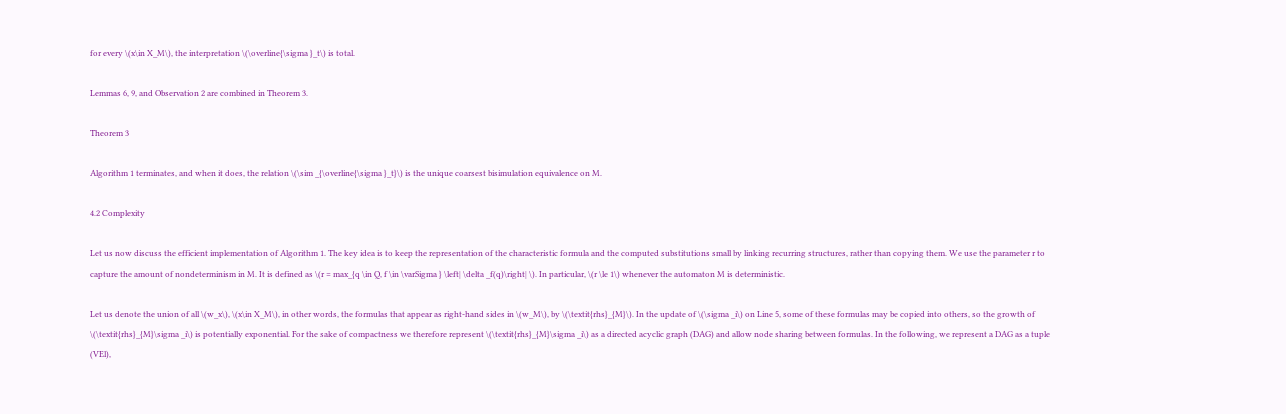for every \(x\in X_M\), the interpretation \(\overline{\sigma }_t\) is total.

Lemmas 6, 9, and Observation 2 are combined in Theorem 3.

Theorem 3

Algorithm 1 terminates, and when it does, the relation \(\sim _{\overline{\sigma }_t}\) is the unique coarsest bisimulation equivalence on M.

4.2 Complexity

Let us now discuss the efficient implementation of Algorithm 1. The key idea is to keep the representation of the characteristic formula and the computed substitutions small by linking recurring structures, rather than copying them. We use the parameter r to capture the amount of nondeterminism in M. It is defined as \(r = max_{q \in Q, f \in \varSigma } \left| \delta _f(q)\right| \). In particular, \(r \le 1\) whenever the automaton M is deterministic.

Let us denote the union of all \(w_x\), \(x\in X_M\), in other words, the formulas that appear as right-hand sides in \(w_M\), by \(\textit{rhs}_{M}\). In the update of \(\sigma _i\) on Line 5, some of these formulas may be copied into others, so the growth of \(\textit{rhs}_{M}\sigma _i\) is potentially exponential. For the sake of compactness we therefore represent \(\textit{rhs}_{M}\sigma _i\) as a directed acyclic graph (DAG) and allow node sharing between formulas. In the following, we represent a DAG as a tuple (VEl),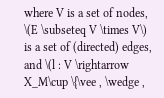where V is a set of nodes, \(E \subseteq V \times V\) is a set of (directed) edges, and \(l : V \rightarrow X_M\cup \{\vee , \wedge ,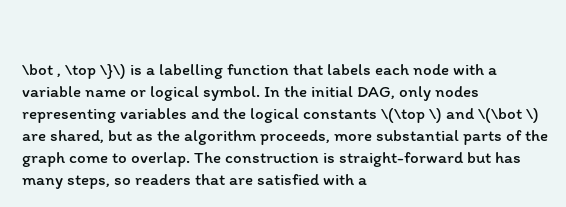\bot , \top \}\) is a labelling function that labels each node with a variable name or logical symbol. In the initial DAG, only nodes representing variables and the logical constants \(\top \) and \(\bot \) are shared, but as the algorithm proceeds, more substantial parts of the graph come to overlap. The construction is straight-forward but has many steps, so readers that are satisfied with a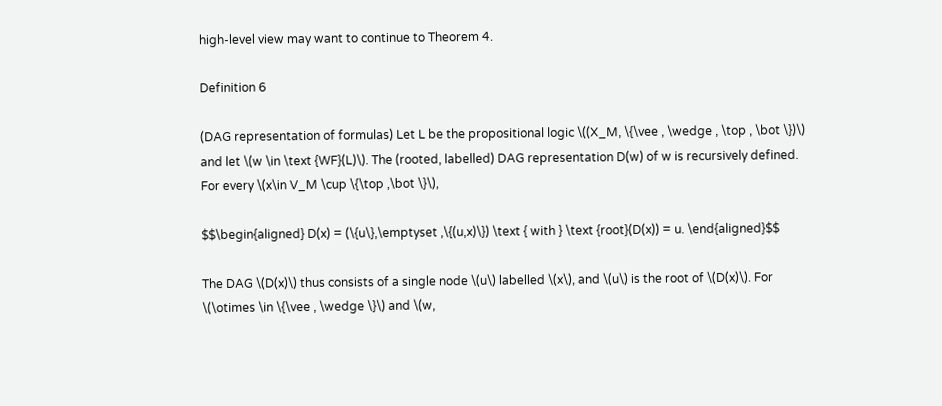high-level view may want to continue to Theorem 4.

Definition 6

(DAG representation of formulas) Let L be the propositional logic \((X_M, \{\vee , \wedge , \top , \bot \})\) and let \(w \in \text {WF}(L)\). The (rooted, labelled) DAG representation D(w) of w is recursively defined. For every \(x\in V_M \cup \{\top ,\bot \}\),

$$\begin{aligned} D(x) = (\{u\},\emptyset ,\{(u,x)\}) \text { with } \text {root}(D(x)) = u. \end{aligned}$$

The DAG \(D(x)\) thus consists of a single node \(u\) labelled \(x\), and \(u\) is the root of \(D(x)\). For \(\otimes \in \{\vee , \wedge \}\) and \(w,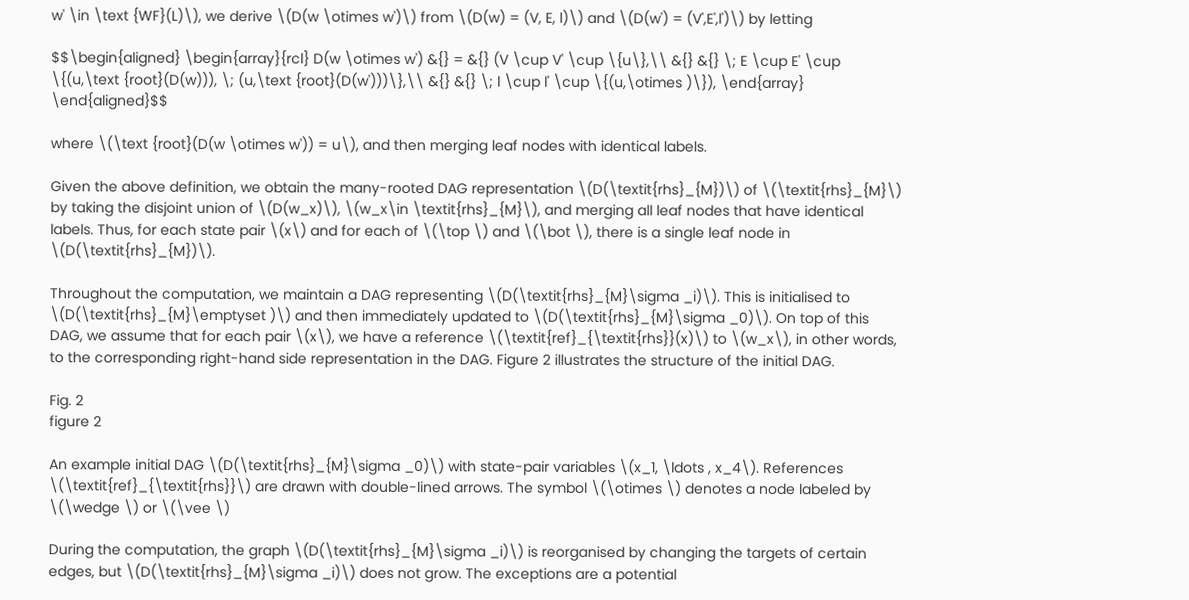w' \in \text {WF}(L)\), we derive \(D(w \otimes w')\) from \(D(w) = (V, E, l)\) and \(D(w') = (V',E',l')\) by letting

$$\begin{aligned} \begin{array}{rcl} D(w \otimes w') &{} = &{} (V \cup V' \cup \{u\},\\ &{} &{} \; E \cup E' \cup \{(u,\text {root}(D(w))), \; (u,\text {root}(D(w')))\},\\ &{} &{} \; l \cup l' \cup \{(u,\otimes )\}), \end{array} \end{aligned}$$

where \(\text {root}(D(w \otimes w')) = u\), and then merging leaf nodes with identical labels.

Given the above definition, we obtain the many-rooted DAG representation \(D(\textit{rhs}_{M})\) of \(\textit{rhs}_{M}\) by taking the disjoint union of \(D(w_x)\), \(w_x\in \textit{rhs}_{M}\), and merging all leaf nodes that have identical labels. Thus, for each state pair \(x\) and for each of \(\top \) and \(\bot \), there is a single leaf node in \(D(\textit{rhs}_{M})\).

Throughout the computation, we maintain a DAG representing \(D(\textit{rhs}_{M}\sigma _i)\). This is initialised to \(D(\textit{rhs}_{M}\emptyset )\) and then immediately updated to \(D(\textit{rhs}_{M}\sigma _0)\). On top of this DAG, we assume that for each pair \(x\), we have a reference \(\textit{ref}_{\textit{rhs}}(x)\) to \(w_x\), in other words, to the corresponding right-hand side representation in the DAG. Figure 2 illustrates the structure of the initial DAG.

Fig. 2
figure 2

An example initial DAG \(D(\textit{rhs}_{M}\sigma _0)\) with state-pair variables \(x_1, \ldots , x_4\). References \(\textit{ref}_{\textit{rhs}}\) are drawn with double-lined arrows. The symbol \(\otimes \) denotes a node labeled by \(\wedge \) or \(\vee \)

During the computation, the graph \(D(\textit{rhs}_{M}\sigma _i)\) is reorganised by changing the targets of certain edges, but \(D(\textit{rhs}_{M}\sigma _i)\) does not grow. The exceptions are a potential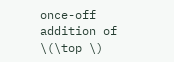once-off addition of \(\top \)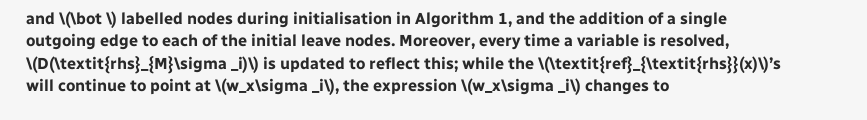and \(\bot \) labelled nodes during initialisation in Algorithm 1, and the addition of a single outgoing edge to each of the initial leave nodes. Moreover, every time a variable is resolved, \(D(\textit{rhs}_{M}\sigma _i)\) is updated to reflect this; while the \(\textit{ref}_{\textit{rhs}}(x)\)’s will continue to point at \(w_x\sigma _i\), the expression \(w_x\sigma _i\) changes to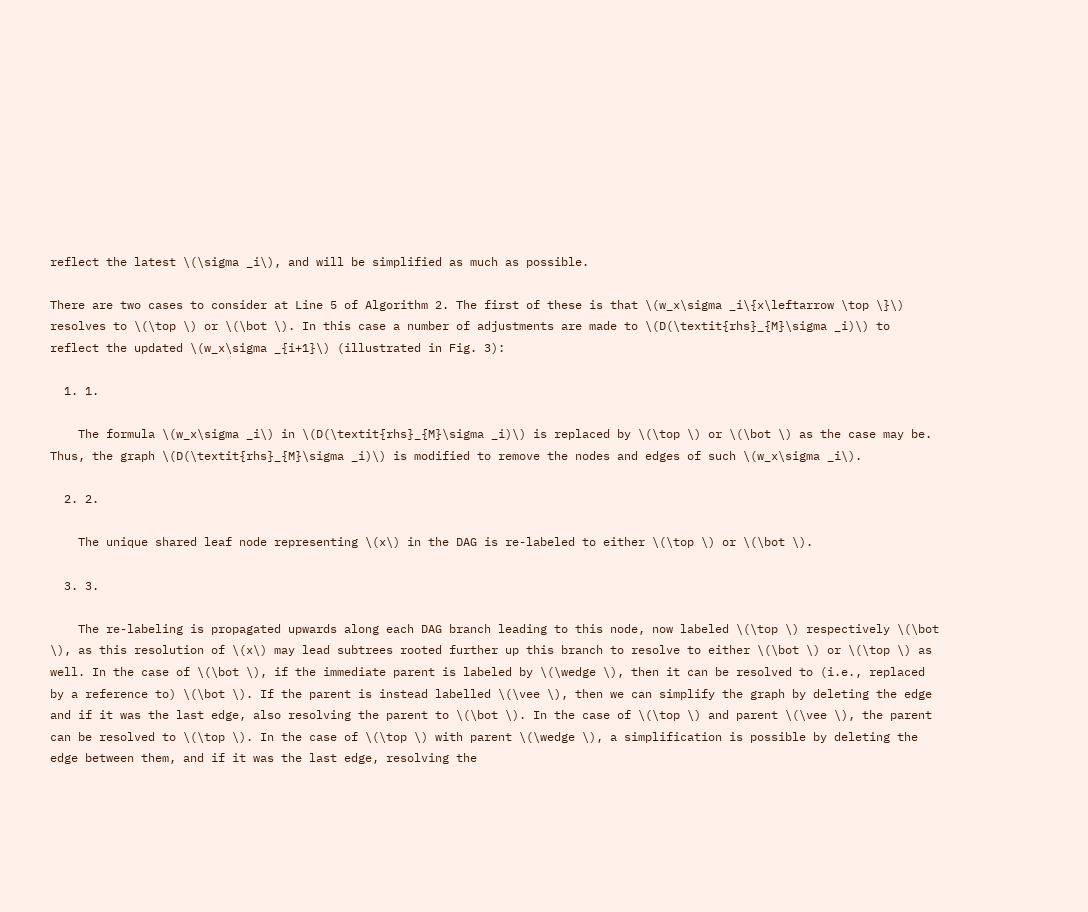reflect the latest \(\sigma _i\), and will be simplified as much as possible.

There are two cases to consider at Line 5 of Algorithm 2. The first of these is that \(w_x\sigma _i\{x\leftarrow \top \}\) resolves to \(\top \) or \(\bot \). In this case a number of adjustments are made to \(D(\textit{rhs}_{M}\sigma _i)\) to reflect the updated \(w_x\sigma _{i+1}\) (illustrated in Fig. 3):

  1. 1.

    The formula \(w_x\sigma _i\) in \(D(\textit{rhs}_{M}\sigma _i)\) is replaced by \(\top \) or \(\bot \) as the case may be. Thus, the graph \(D(\textit{rhs}_{M}\sigma _i)\) is modified to remove the nodes and edges of such \(w_x\sigma _i\).

  2. 2.

    The unique shared leaf node representing \(x\) in the DAG is re-labeled to either \(\top \) or \(\bot \).

  3. 3.

    The re-labeling is propagated upwards along each DAG branch leading to this node, now labeled \(\top \) respectively \(\bot \), as this resolution of \(x\) may lead subtrees rooted further up this branch to resolve to either \(\bot \) or \(\top \) as well. In the case of \(\bot \), if the immediate parent is labeled by \(\wedge \), then it can be resolved to (i.e., replaced by a reference to) \(\bot \). If the parent is instead labelled \(\vee \), then we can simplify the graph by deleting the edge and if it was the last edge, also resolving the parent to \(\bot \). In the case of \(\top \) and parent \(\vee \), the parent can be resolved to \(\top \). In the case of \(\top \) with parent \(\wedge \), a simplification is possible by deleting the edge between them, and if it was the last edge, resolving the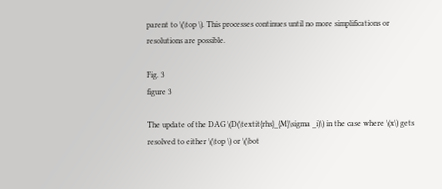parent to \(\top \). This processes continues until no more simplifications or resolutions are possible.

Fig. 3
figure 3

The update of the DAG \(D(\textit{rhs}_{M}\sigma _i)\) in the case where \(x\) gets resolved to either \(\top \) or \(\bot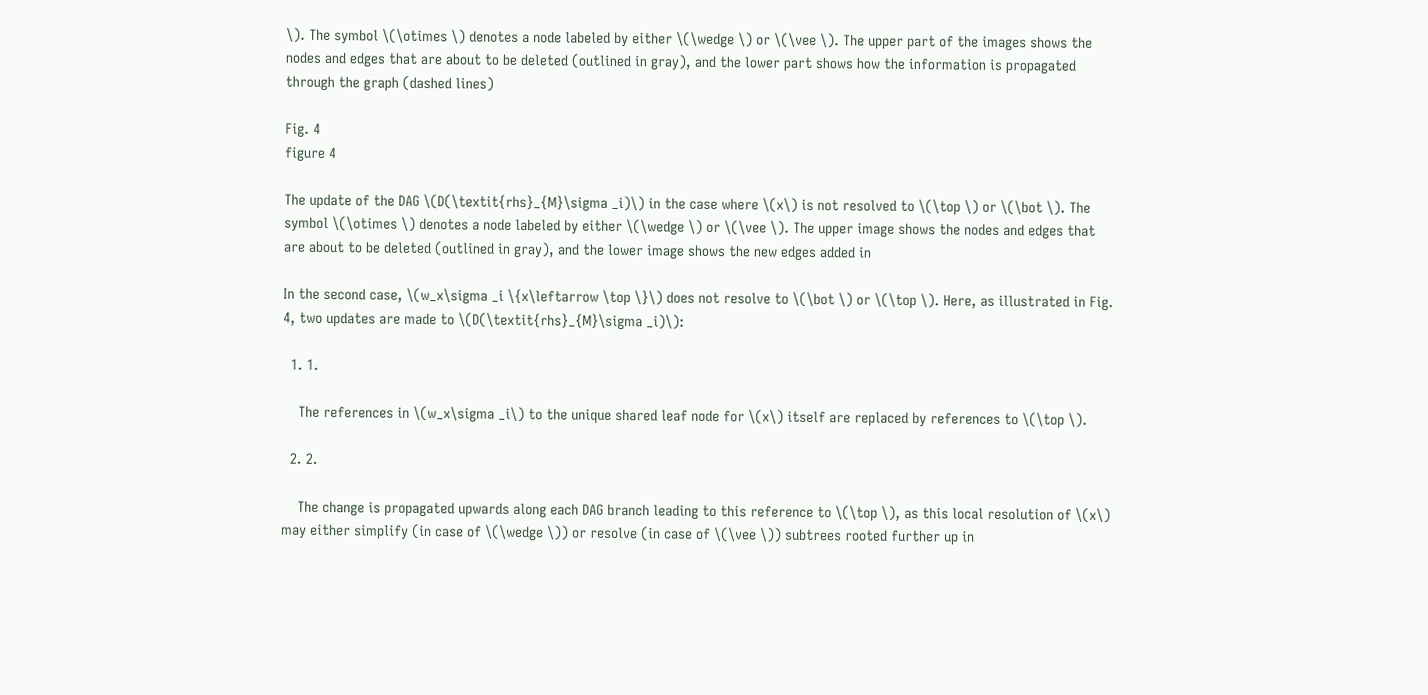\). The symbol \(\otimes \) denotes a node labeled by either \(\wedge \) or \(\vee \). The upper part of the images shows the nodes and edges that are about to be deleted (outlined in gray), and the lower part shows how the information is propagated through the graph (dashed lines)

Fig. 4
figure 4

The update of the DAG \(D(\textit{rhs}_{M}\sigma _i)\) in the case where \(x\) is not resolved to \(\top \) or \(\bot \). The symbol \(\otimes \) denotes a node labeled by either \(\wedge \) or \(\vee \). The upper image shows the nodes and edges that are about to be deleted (outlined in gray), and the lower image shows the new edges added in

In the second case, \(w_x\sigma _i \{x\leftarrow \top \}\) does not resolve to \(\bot \) or \(\top \). Here, as illustrated in Fig. 4, two updates are made to \(D(\textit{rhs}_{M}\sigma _i)\):

  1. 1.

    The references in \(w_x\sigma _i\) to the unique shared leaf node for \(x\) itself are replaced by references to \(\top \).

  2. 2.

    The change is propagated upwards along each DAG branch leading to this reference to \(\top \), as this local resolution of \(x\) may either simplify (in case of \(\wedge \)) or resolve (in case of \(\vee \)) subtrees rooted further up in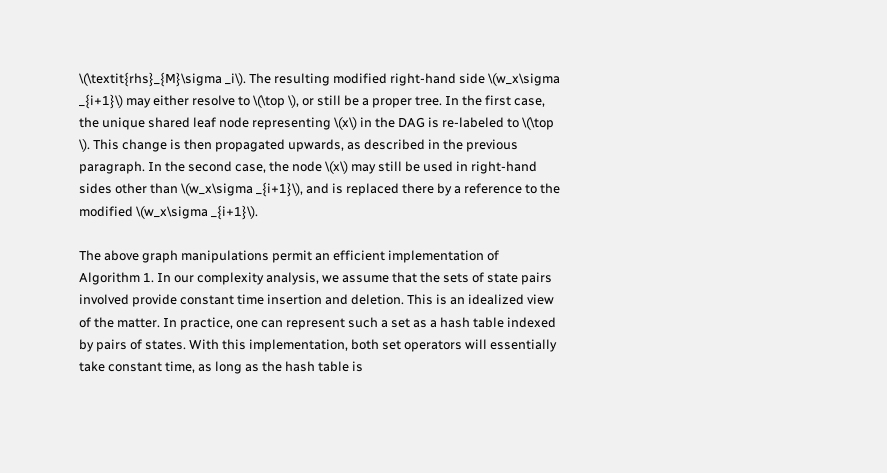\(\textit{rhs}_{M}\sigma _i\). The resulting modified right-hand side \(w_x\sigma _{i+1}\) may either resolve to \(\top \), or still be a proper tree. In the first case, the unique shared leaf node representing \(x\) in the DAG is re-labeled to \(\top \). This change is then propagated upwards, as described in the previous paragraph. In the second case, the node \(x\) may still be used in right-hand sides other than \(w_x\sigma _{i+1}\), and is replaced there by a reference to the modified \(w_x\sigma _{i+1}\).

The above graph manipulations permit an efficient implementation of Algorithm 1. In our complexity analysis, we assume that the sets of state pairs involved provide constant time insertion and deletion. This is an idealized view of the matter. In practice, one can represent such a set as a hash table indexed by pairs of states. With this implementation, both set operators will essentially take constant time, as long as the hash table is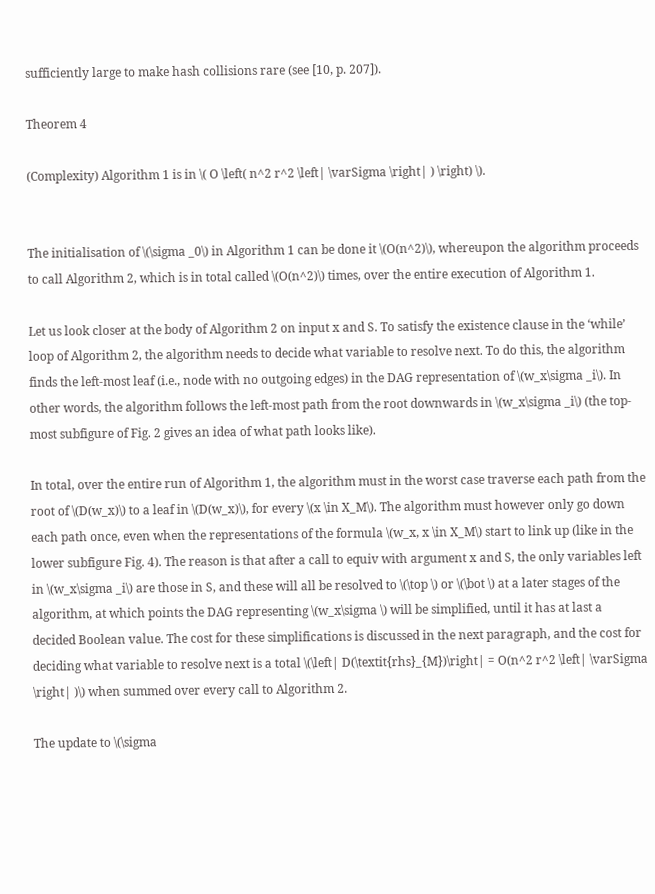sufficiently large to make hash collisions rare (see [10, p. 207]).

Theorem 4

(Complexity) Algorithm 1 is in \( O \left( n^2 r^2 \left| \varSigma \right| ) \right) \).


The initialisation of \(\sigma _0\) in Algorithm 1 can be done it \(O(n^2)\), whereupon the algorithm proceeds to call Algorithm 2, which is in total called \(O(n^2)\) times, over the entire execution of Algorithm 1.

Let us look closer at the body of Algorithm 2 on input x and S. To satisfy the existence clause in the ‘while’ loop of Algorithm 2, the algorithm needs to decide what variable to resolve next. To do this, the algorithm finds the left-most leaf (i.e., node with no outgoing edges) in the DAG representation of \(w_x\sigma _i\). In other words, the algorithm follows the left-most path from the root downwards in \(w_x\sigma _i\) (the top-most subfigure of Fig. 2 gives an idea of what path looks like).

In total, over the entire run of Algorithm 1, the algorithm must in the worst case traverse each path from the root of \(D(w_x)\) to a leaf in \(D(w_x)\), for every \(x \in X_M\). The algorithm must however only go down each path once, even when the representations of the formula \(w_x, x \in X_M\) start to link up (like in the lower subfigure Fig. 4). The reason is that after a call to equiv with argument x and S, the only variables left in \(w_x\sigma _i\) are those in S, and these will all be resolved to \(\top \) or \(\bot \) at a later stages of the algorithm, at which points the DAG representing \(w_x\sigma \) will be simplified, until it has at last a decided Boolean value. The cost for these simplifications is discussed in the next paragraph, and the cost for deciding what variable to resolve next is a total \(\left| D(\textit{rhs}_{M})\right| = O(n^2 r^2 \left| \varSigma \right| )\) when summed over every call to Algorithm 2.

The update to \(\sigma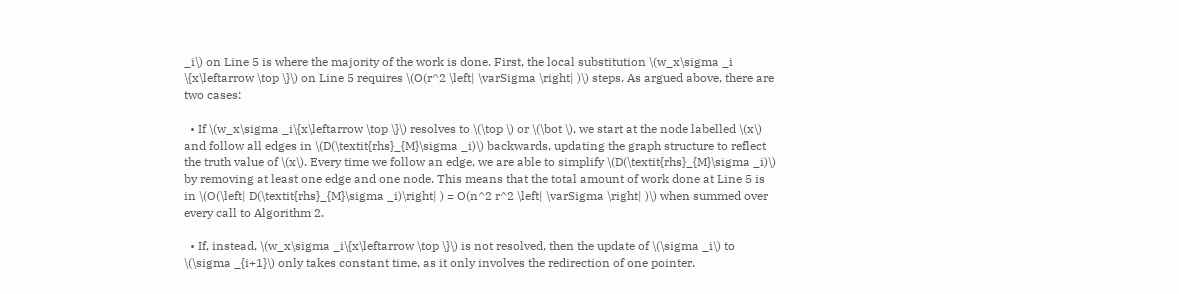_i\) on Line 5 is where the majority of the work is done. First, the local substitution \(w_x\sigma _i \{x\leftarrow \top \}\) on Line 5 requires \(O(r^2 \left| \varSigma \right| )\) steps. As argued above, there are two cases:

  • If \(w_x\sigma _i\{x\leftarrow \top \}\) resolves to \(\top \) or \(\bot \), we start at the node labelled \(x\) and follow all edges in \(D(\textit{rhs}_{M}\sigma _i)\) backwards, updating the graph structure to reflect the truth value of \(x\). Every time we follow an edge, we are able to simplify \(D(\textit{rhs}_{M}\sigma _i)\) by removing at least one edge and one node. This means that the total amount of work done at Line 5 is in \(O(\left| D(\textit{rhs}_{M}\sigma _i)\right| ) = O(n^2 r^2 \left| \varSigma \right| )\) when summed over every call to Algorithm 2.

  • If, instead, \(w_x\sigma _i\{x\leftarrow \top \}\) is not resolved, then the update of \(\sigma _i\) to \(\sigma _{i+1}\) only takes constant time, as it only involves the redirection of one pointer.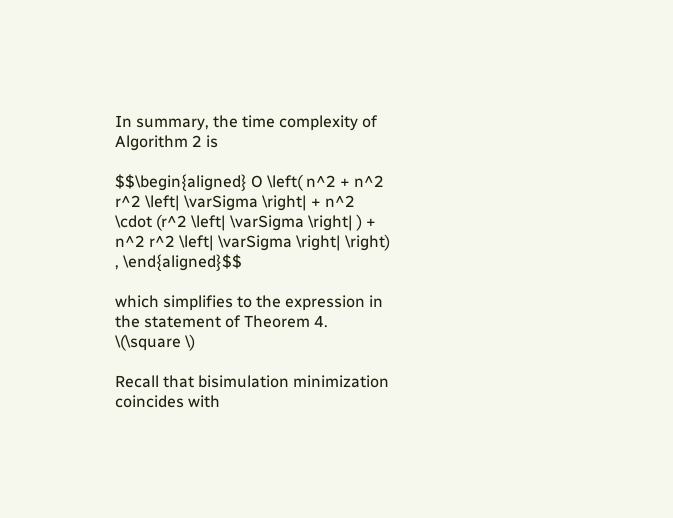In summary, the time complexity of Algorithm 2 is

$$\begin{aligned} O \left( n^2 + n^2 r^2 \left| \varSigma \right| + n^2 \cdot (r^2 \left| \varSigma \right| ) + n^2 r^2 \left| \varSigma \right| \right) , \end{aligned}$$

which simplifies to the expression in the statement of Theorem 4. \(\square \)

Recall that bisimulation minimization coincides with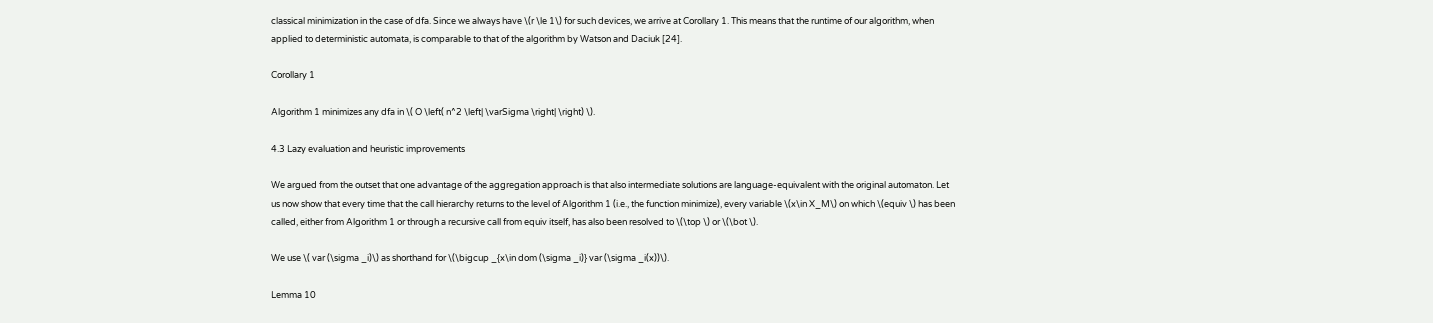classical minimization in the case of dfa. Since we always have \(r \le 1\) for such devices, we arrive at Corollary 1. This means that the runtime of our algorithm, when applied to deterministic automata, is comparable to that of the algorithm by Watson and Daciuk [24].

Corollary 1

Algorithm 1 minimizes any dfa in \( O \left( n^2 \left| \varSigma \right| \right) \).

4.3 Lazy evaluation and heuristic improvements

We argued from the outset that one advantage of the aggregation approach is that also intermediate solutions are language-equivalent with the original automaton. Let us now show that every time that the call hierarchy returns to the level of Algorithm 1 (i.e., the function minimize), every variable \(x\in X_M\) on which \(equiv \) has been called, either from Algorithm 1 or through a recursive call from equiv itself, has also been resolved to \(\top \) or \(\bot \).

We use \( var (\sigma _i)\) as shorthand for \(\bigcup _{x\in dom (\sigma _i)} var (\sigma _i(x))\).

Lemma 10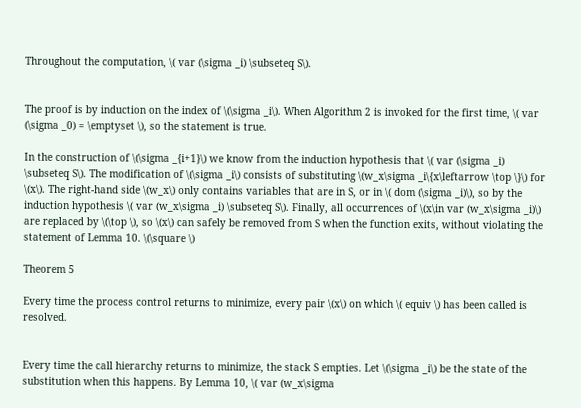Throughout the computation, \( var (\sigma _i) \subseteq S\).


The proof is by induction on the index of \(\sigma _i\). When Algorithm 2 is invoked for the first time, \( var (\sigma _0) = \emptyset \), so the statement is true.

In the construction of \(\sigma _{i+1}\) we know from the induction hypothesis that \( var (\sigma _i) \subseteq S\). The modification of \(\sigma _i\) consists of substituting \(w_x\sigma _i\{x\leftarrow \top \}\) for \(x\). The right-hand side \(w_x\) only contains variables that are in S, or in \( dom (\sigma _i)\), so by the induction hypothesis \( var (w_x\sigma _i) \subseteq S\). Finally, all occurrences of \(x\in var (w_x\sigma _i)\) are replaced by \(\top \), so \(x\) can safely be removed from S when the function exits, without violating the statement of Lemma 10. \(\square \)

Theorem 5

Every time the process control returns to minimize, every pair \(x\) on which \( equiv \) has been called is resolved.


Every time the call hierarchy returns to minimize, the stack S empties. Let \(\sigma _i\) be the state of the substitution when this happens. By Lemma 10, \( var (w_x\sigma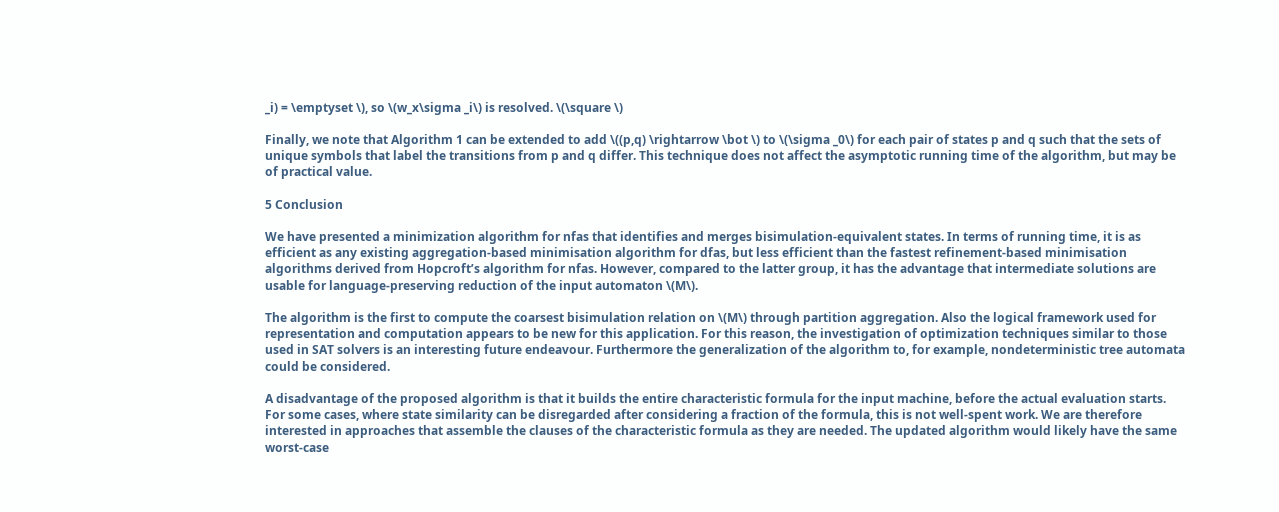_i) = \emptyset \), so \(w_x\sigma _i\) is resolved. \(\square \)

Finally, we note that Algorithm 1 can be extended to add \((p,q) \rightarrow \bot \) to \(\sigma _0\) for each pair of states p and q such that the sets of unique symbols that label the transitions from p and q differ. This technique does not affect the asymptotic running time of the algorithm, but may be of practical value.

5 Conclusion

We have presented a minimization algorithm for nfas that identifies and merges bisimulation-equivalent states. In terms of running time, it is as efficient as any existing aggregation-based minimisation algorithm for dfas, but less efficient than the fastest refinement-based minimisation algorithms derived from Hopcroft’s algorithm for nfas. However, compared to the latter group, it has the advantage that intermediate solutions are usable for language-preserving reduction of the input automaton \(M\).

The algorithm is the first to compute the coarsest bisimulation relation on \(M\) through partition aggregation. Also the logical framework used for representation and computation appears to be new for this application. For this reason, the investigation of optimization techniques similar to those used in SAT solvers is an interesting future endeavour. Furthermore the generalization of the algorithm to, for example, nondeterministic tree automata could be considered.

A disadvantage of the proposed algorithm is that it builds the entire characteristic formula for the input machine, before the actual evaluation starts. For some cases, where state similarity can be disregarded after considering a fraction of the formula, this is not well-spent work. We are therefore interested in approaches that assemble the clauses of the characteristic formula as they are needed. The updated algorithm would likely have the same worst-case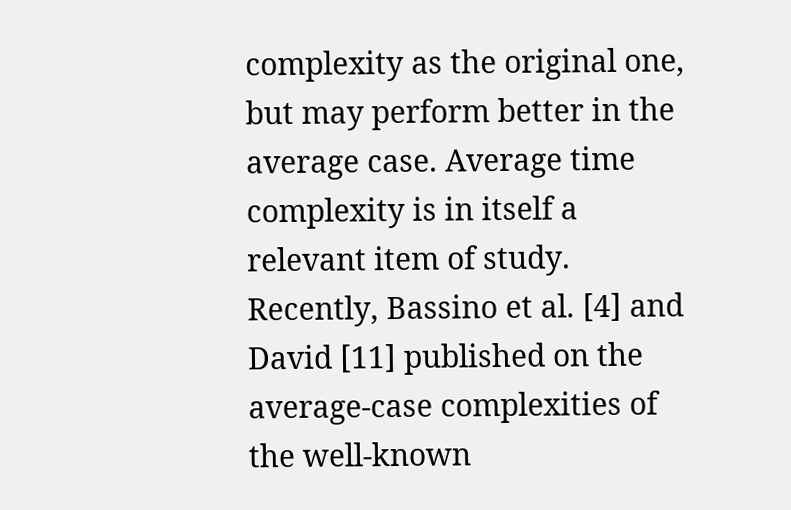complexity as the original one, but may perform better in the average case. Average time complexity is in itself a relevant item of study. Recently, Bassino et al. [4] and David [11] published on the average-case complexities of the well-known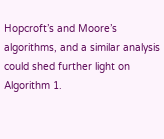Hopcroft’s and Moore’s algorithms, and a similar analysis could shed further light on Algorithm 1.